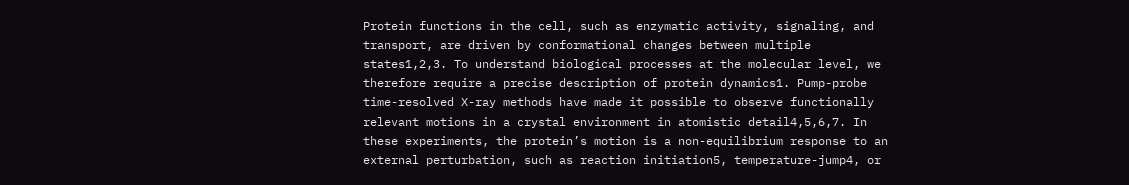Protein functions in the cell, such as enzymatic activity, signaling, and transport, are driven by conformational changes between multiple states1,2,3. To understand biological processes at the molecular level, we therefore require a precise description of protein dynamics1. Pump-probe time-resolved X-ray methods have made it possible to observe functionally relevant motions in a crystal environment in atomistic detail4,5,6,7. In these experiments, the protein’s motion is a non-equilibrium response to an external perturbation, such as reaction initiation5, temperature-jump4, or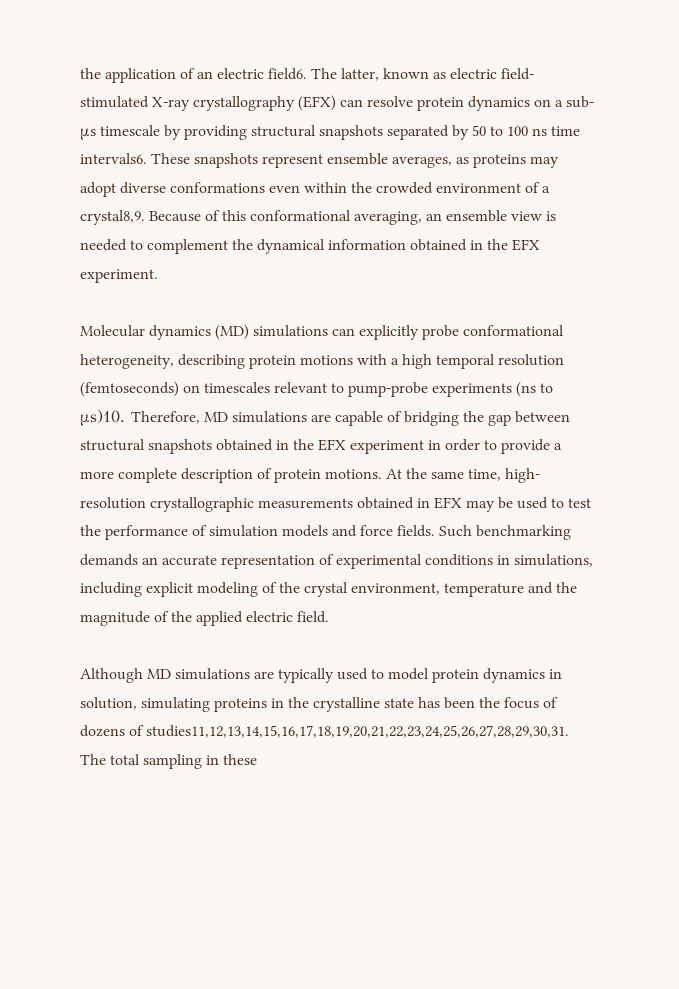the application of an electric field6. The latter, known as electric field-stimulated X-ray crystallography (EFX) can resolve protein dynamics on a sub-μs timescale by providing structural snapshots separated by 50 to 100 ns time intervals6. These snapshots represent ensemble averages, as proteins may adopt diverse conformations even within the crowded environment of a crystal8,9. Because of this conformational averaging, an ensemble view is needed to complement the dynamical information obtained in the EFX experiment.

Molecular dynamics (MD) simulations can explicitly probe conformational heterogeneity, describing protein motions with a high temporal resolution (femtoseconds) on timescales relevant to pump-probe experiments (ns to μs)10. Therefore, MD simulations are capable of bridging the gap between structural snapshots obtained in the EFX experiment in order to provide a more complete description of protein motions. At the same time, high-resolution crystallographic measurements obtained in EFX may be used to test the performance of simulation models and force fields. Such benchmarking demands an accurate representation of experimental conditions in simulations, including explicit modeling of the crystal environment, temperature and the magnitude of the applied electric field.

Although MD simulations are typically used to model protein dynamics in solution, simulating proteins in the crystalline state has been the focus of dozens of studies11,12,13,14,15,16,17,18,19,20,21,22,23,24,25,26,27,28,29,30,31. The total sampling in these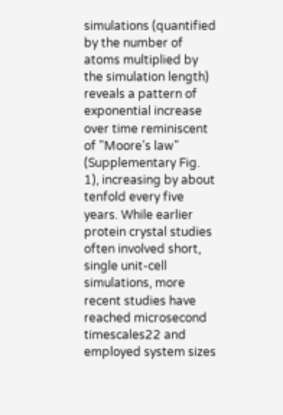simulations (quantified by the number of atoms multiplied by the simulation length) reveals a pattern of exponential increase over time reminiscent of "Moore’s law" (Supplementary Fig. 1), increasing by about tenfold every five years. While earlier protein crystal studies often involved short, single unit-cell simulations, more recent studies have reached microsecond timescales22 and employed system sizes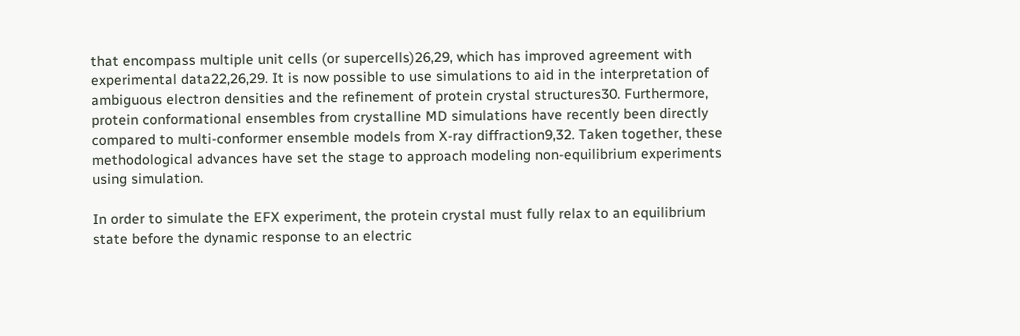that encompass multiple unit cells (or supercells)26,29, which has improved agreement with experimental data22,26,29. It is now possible to use simulations to aid in the interpretation of ambiguous electron densities and the refinement of protein crystal structures30. Furthermore, protein conformational ensembles from crystalline MD simulations have recently been directly compared to multi-conformer ensemble models from X-ray diffraction9,32. Taken together, these methodological advances have set the stage to approach modeling non-equilibrium experiments using simulation.

In order to simulate the EFX experiment, the protein crystal must fully relax to an equilibrium state before the dynamic response to an electric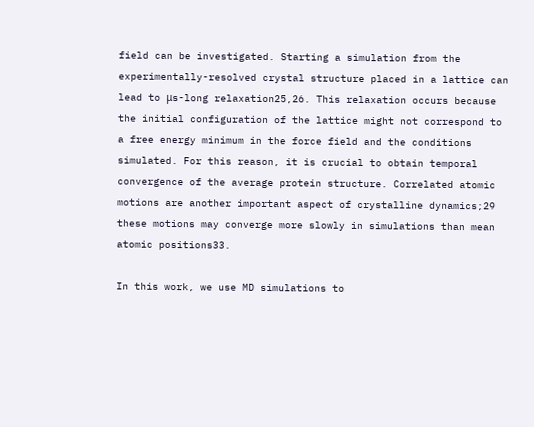field can be investigated. Starting a simulation from the experimentally-resolved crystal structure placed in a lattice can lead to μs-long relaxation25,26. This relaxation occurs because the initial configuration of the lattice might not correspond to a free energy minimum in the force field and the conditions simulated. For this reason, it is crucial to obtain temporal convergence of the average protein structure. Correlated atomic motions are another important aspect of crystalline dynamics;29 these motions may converge more slowly in simulations than mean atomic positions33.

In this work, we use MD simulations to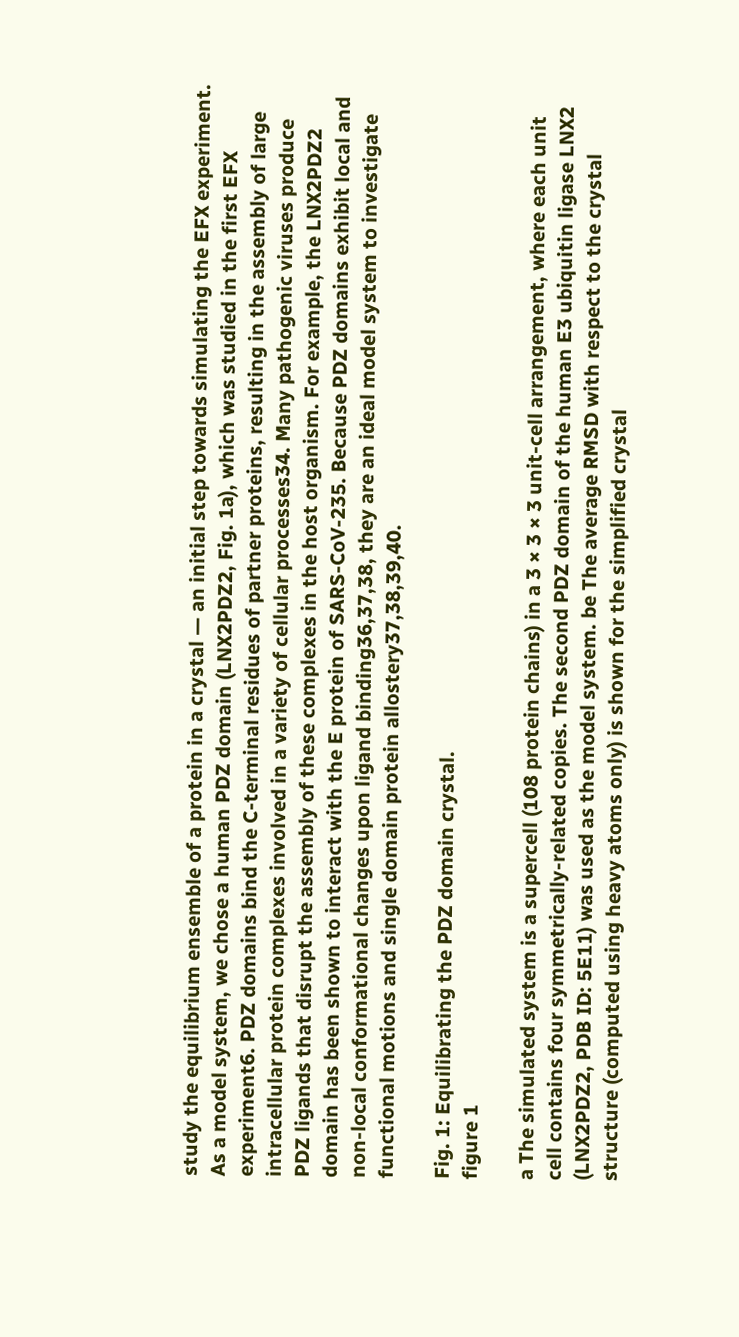study the equilibrium ensemble of a protein in a crystal — an initial step towards simulating the EFX experiment. As a model system, we chose a human PDZ domain (LNX2PDZ2, Fig. 1a), which was studied in the first EFX experiment6. PDZ domains bind the C-terminal residues of partner proteins, resulting in the assembly of large intracellular protein complexes involved in a variety of cellular processes34. Many pathogenic viruses produce PDZ ligands that disrupt the assembly of these complexes in the host organism. For example, the LNX2PDZ2 domain has been shown to interact with the E protein of SARS-CoV-235. Because PDZ domains exhibit local and non-local conformational changes upon ligand binding36,37,38, they are an ideal model system to investigate functional motions and single domain protein allostery37,38,39,40.

Fig. 1: Equilibrating the PDZ domain crystal.
figure 1

a The simulated system is a supercell (108 protein chains) in a 3 × 3 × 3 unit-cell arrangement, where each unit cell contains four symmetrically-related copies. The second PDZ domain of the human E3 ubiquitin ligase LNX2 (LNX2PDZ2, PDB ID: 5E11) was used as the model system. be The average RMSD with respect to the crystal structure (computed using heavy atoms only) is shown for the simplified crystal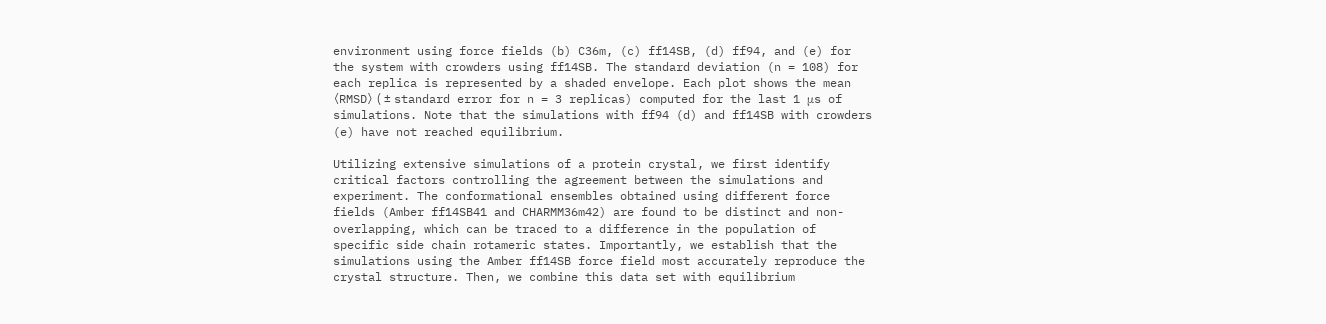environment using force fields (b) C36m, (c) ff14SB, (d) ff94, and (e) for the system with crowders using ff14SB. The standard deviation (n = 108) for each replica is represented by a shaded envelope. Each plot shows the mean 〈RMSD〉 ( ± standard error for n = 3 replicas) computed for the last 1 μs of simulations. Note that the simulations with ff94 (d) and ff14SB with crowders (e) have not reached equilibrium.

Utilizing extensive simulations of a protein crystal, we first identify critical factors controlling the agreement between the simulations and experiment. The conformational ensembles obtained using different force fields (Amber ff14SB41 and CHARMM36m42) are found to be distinct and non-overlapping, which can be traced to a difference in the population of specific side chain rotameric states. Importantly, we establish that the simulations using the Amber ff14SB force field most accurately reproduce the crystal structure. Then, we combine this data set with equilibrium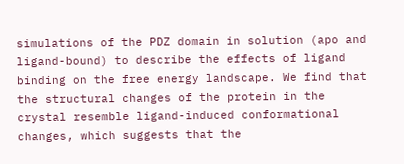simulations of the PDZ domain in solution (apo and ligand-bound) to describe the effects of ligand binding on the free energy landscape. We find that the structural changes of the protein in the crystal resemble ligand-induced conformational changes, which suggests that the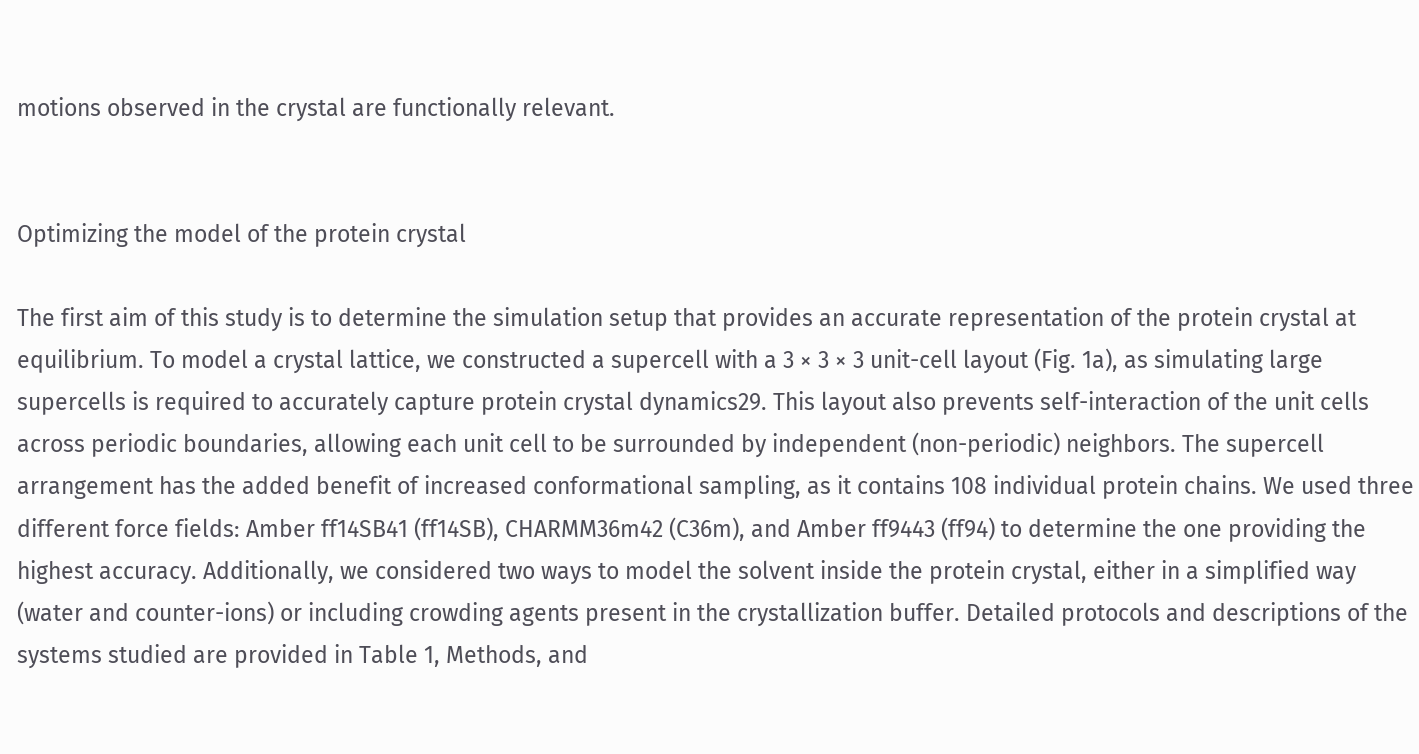motions observed in the crystal are functionally relevant.


Optimizing the model of the protein crystal

The first aim of this study is to determine the simulation setup that provides an accurate representation of the protein crystal at equilibrium. To model a crystal lattice, we constructed a supercell with a 3 × 3 × 3 unit-cell layout (Fig. 1a), as simulating large supercells is required to accurately capture protein crystal dynamics29. This layout also prevents self-interaction of the unit cells across periodic boundaries, allowing each unit cell to be surrounded by independent (non-periodic) neighbors. The supercell arrangement has the added benefit of increased conformational sampling, as it contains 108 individual protein chains. We used three different force fields: Amber ff14SB41 (ff14SB), CHARMM36m42 (C36m), and Amber ff9443 (ff94) to determine the one providing the highest accuracy. Additionally, we considered two ways to model the solvent inside the protein crystal, either in a simplified way (water and counter-ions) or including crowding agents present in the crystallization buffer. Detailed protocols and descriptions of the systems studied are provided in Table 1, Methods, and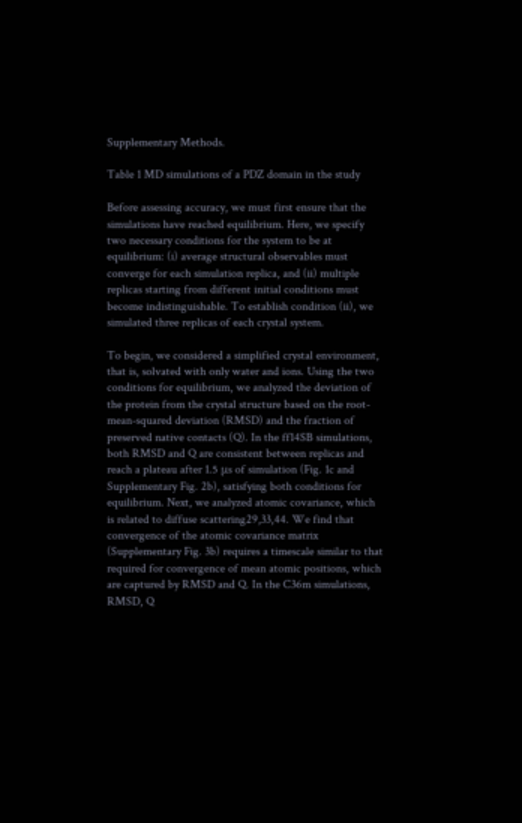Supplementary Methods.

Table 1 MD simulations of a PDZ domain in the study

Before assessing accuracy, we must first ensure that the simulations have reached equilibrium. Here, we specify two necessary conditions for the system to be at equilibrium: (i) average structural observables must converge for each simulation replica, and (ii) multiple replicas starting from different initial conditions must become indistinguishable. To establish condition (ii), we simulated three replicas of each crystal system.

To begin, we considered a simplified crystal environment, that is, solvated with only water and ions. Using the two conditions for equilibrium, we analyzed the deviation of the protein from the crystal structure based on the root-mean-squared deviation (RMSD) and the fraction of preserved native contacts (Q). In the ff14SB simulations, both RMSD and Q are consistent between replicas and reach a plateau after 1.5 μs of simulation (Fig. 1c and Supplementary Fig. 2b), satisfying both conditions for equilibrium. Next, we analyzed atomic covariance, which is related to diffuse scattering29,33,44. We find that convergence of the atomic covariance matrix (Supplementary Fig. 3b) requires a timescale similar to that required for convergence of mean atomic positions, which are captured by RMSD and Q. In the C36m simulations, RMSD, Q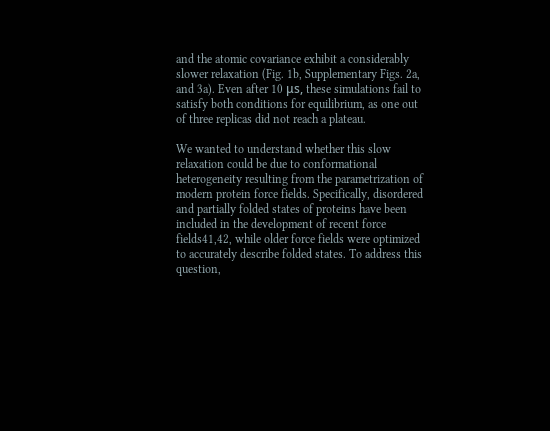and the atomic covariance exhibit a considerably slower relaxation (Fig. 1b, Supplementary Figs. 2a, and 3a). Even after 10 μs, these simulations fail to satisfy both conditions for equilibrium, as one out of three replicas did not reach a plateau.

We wanted to understand whether this slow relaxation could be due to conformational heterogeneity resulting from the parametrization of modern protein force fields. Specifically, disordered and partially folded states of proteins have been included in the development of recent force fields41,42, while older force fields were optimized to accurately describe folded states. To address this question,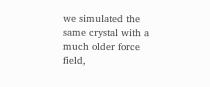we simulated the same crystal with a much older force field,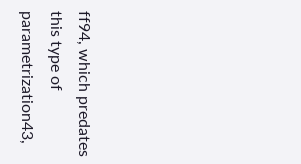ff94, which predates this type of parametrization43,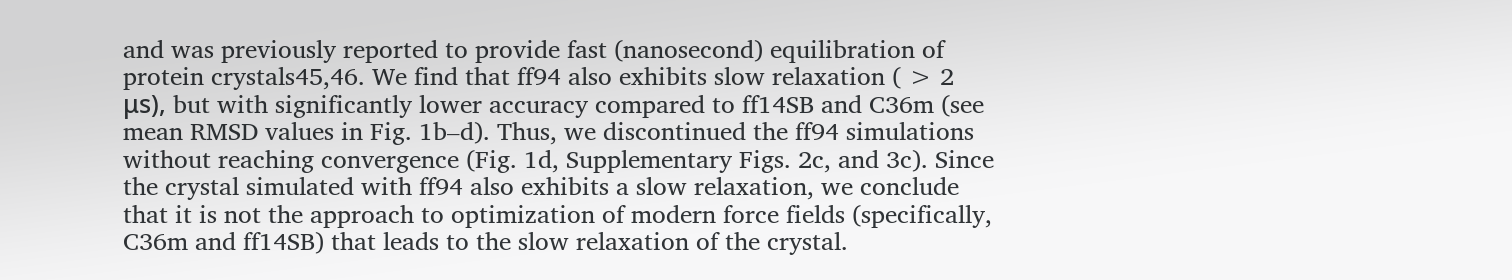and was previously reported to provide fast (nanosecond) equilibration of protein crystals45,46. We find that ff94 also exhibits slow relaxation ( > 2 μs), but with significantly lower accuracy compared to ff14SB and C36m (see mean RMSD values in Fig. 1b–d). Thus, we discontinued the ff94 simulations without reaching convergence (Fig. 1d, Supplementary Figs. 2c, and 3c). Since the crystal simulated with ff94 also exhibits a slow relaxation, we conclude that it is not the approach to optimization of modern force fields (specifically, C36m and ff14SB) that leads to the slow relaxation of the crystal.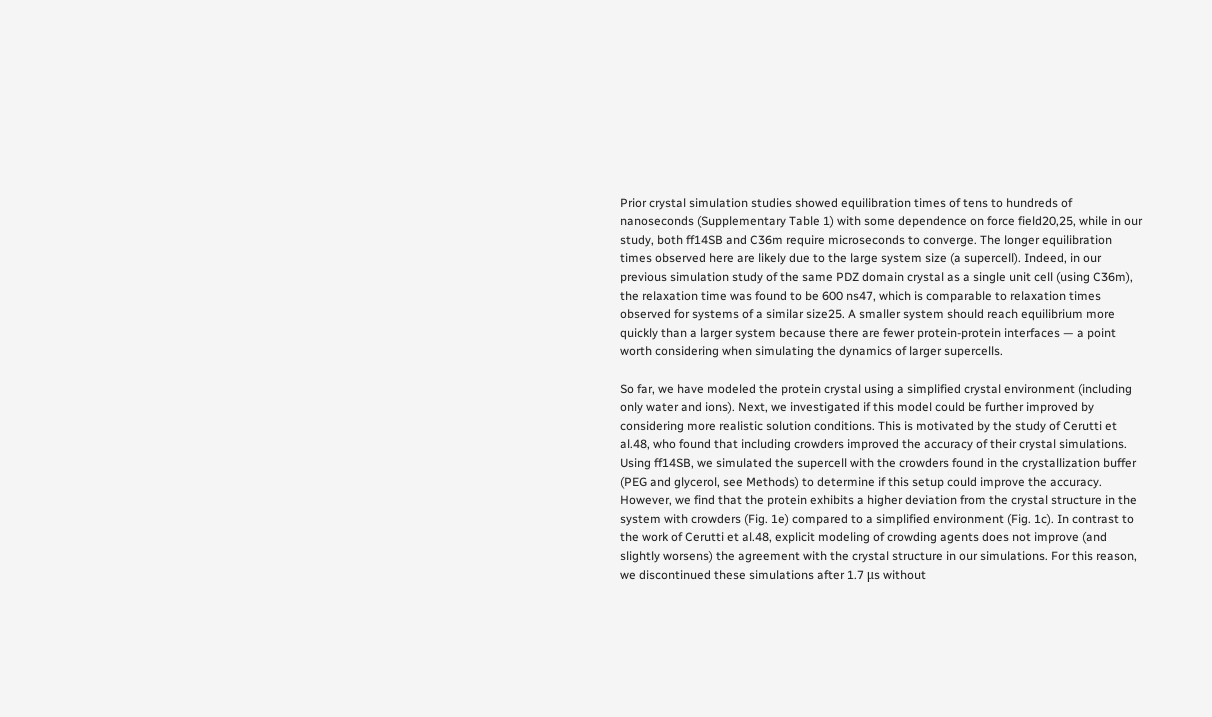Prior crystal simulation studies showed equilibration times of tens to hundreds of nanoseconds (Supplementary Table 1) with some dependence on force field20,25, while in our study, both ff14SB and C36m require microseconds to converge. The longer equilibration times observed here are likely due to the large system size (a supercell). Indeed, in our previous simulation study of the same PDZ domain crystal as a single unit cell (using C36m), the relaxation time was found to be 600 ns47, which is comparable to relaxation times observed for systems of a similar size25. A smaller system should reach equilibrium more quickly than a larger system because there are fewer protein-protein interfaces — a point worth considering when simulating the dynamics of larger supercells.

So far, we have modeled the protein crystal using a simplified crystal environment (including only water and ions). Next, we investigated if this model could be further improved by considering more realistic solution conditions. This is motivated by the study of Cerutti et al.48, who found that including crowders improved the accuracy of their crystal simulations. Using ff14SB, we simulated the supercell with the crowders found in the crystallization buffer (PEG and glycerol, see Methods) to determine if this setup could improve the accuracy. However, we find that the protein exhibits a higher deviation from the crystal structure in the system with crowders (Fig. 1e) compared to a simplified environment (Fig. 1c). In contrast to the work of Cerutti et al.48, explicit modeling of crowding agents does not improve (and slightly worsens) the agreement with the crystal structure in our simulations. For this reason, we discontinued these simulations after 1.7 μs without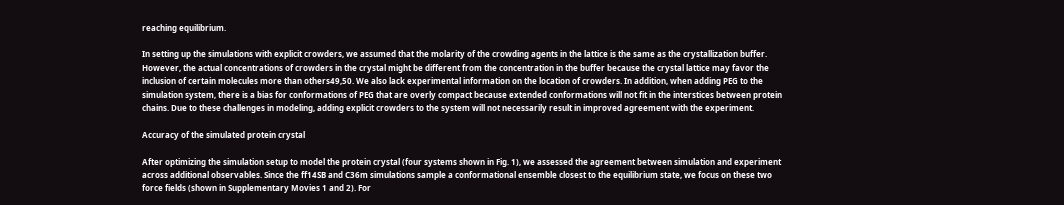reaching equilibrium.

In setting up the simulations with explicit crowders, we assumed that the molarity of the crowding agents in the lattice is the same as the crystallization buffer. However, the actual concentrations of crowders in the crystal might be different from the concentration in the buffer because the crystal lattice may favor the inclusion of certain molecules more than others49,50. We also lack experimental information on the location of crowders. In addition, when adding PEG to the simulation system, there is a bias for conformations of PEG that are overly compact because extended conformations will not fit in the interstices between protein chains. Due to these challenges in modeling, adding explicit crowders to the system will not necessarily result in improved agreement with the experiment.

Accuracy of the simulated protein crystal

After optimizing the simulation setup to model the protein crystal (four systems shown in Fig. 1), we assessed the agreement between simulation and experiment across additional observables. Since the ff14SB and C36m simulations sample a conformational ensemble closest to the equilibrium state, we focus on these two force fields (shown in Supplementary Movies 1 and 2). For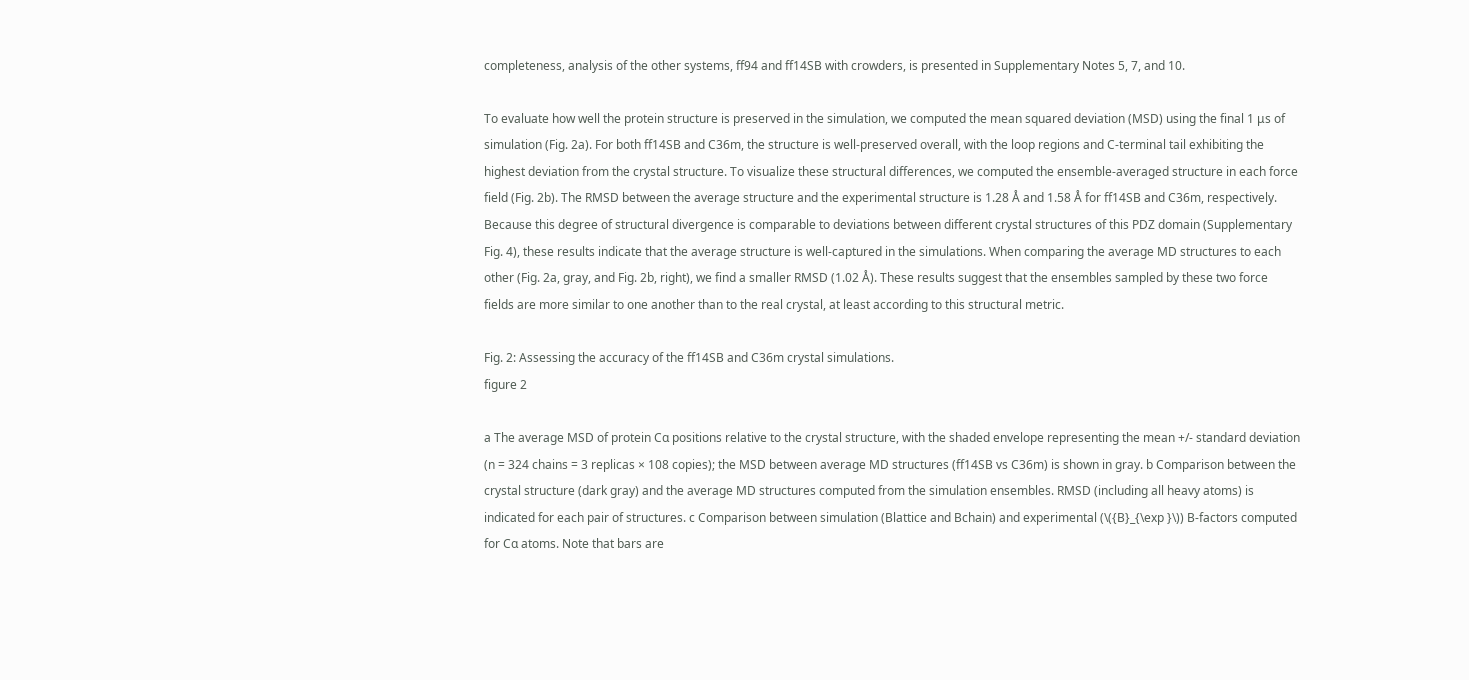completeness, analysis of the other systems, ff94 and ff14SB with crowders, is presented in Supplementary Notes 5, 7, and 10.

To evaluate how well the protein structure is preserved in the simulation, we computed the mean squared deviation (MSD) using the final 1 μs of simulation (Fig. 2a). For both ff14SB and C36m, the structure is well-preserved overall, with the loop regions and C-terminal tail exhibiting the highest deviation from the crystal structure. To visualize these structural differences, we computed the ensemble-averaged structure in each force field (Fig. 2b). The RMSD between the average structure and the experimental structure is 1.28 Å and 1.58 Å for ff14SB and C36m, respectively. Because this degree of structural divergence is comparable to deviations between different crystal structures of this PDZ domain (Supplementary Fig. 4), these results indicate that the average structure is well-captured in the simulations. When comparing the average MD structures to each other (Fig. 2a, gray, and Fig. 2b, right), we find a smaller RMSD (1.02 Å). These results suggest that the ensembles sampled by these two force fields are more similar to one another than to the real crystal, at least according to this structural metric.

Fig. 2: Assessing the accuracy of the ff14SB and C36m crystal simulations.
figure 2

a The average MSD of protein Cα positions relative to the crystal structure, with the shaded envelope representing the mean +/- standard deviation (n = 324 chains = 3 replicas × 108 copies); the MSD between average MD structures (ff14SB vs C36m) is shown in gray. b Comparison between the crystal structure (dark gray) and the average MD structures computed from the simulation ensembles. RMSD (including all heavy atoms) is indicated for each pair of structures. c Comparison between simulation (Blattice and Bchain) and experimental (\({B}_{\exp }\)) B-factors computed for Cα atoms. Note that bars are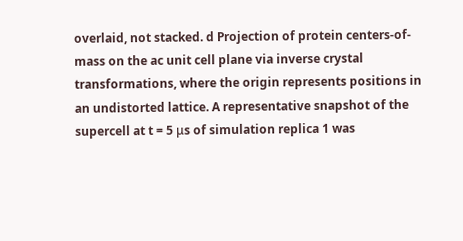overlaid, not stacked. d Projection of protein centers-of-mass on the ac unit cell plane via inverse crystal transformations, where the origin represents positions in an undistorted lattice. A representative snapshot of the supercell at t = 5 μs of simulation replica 1 was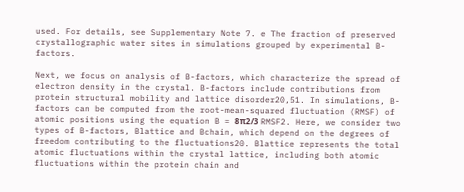used. For details, see Supplementary Note 7. e The fraction of preserved crystallographic water sites in simulations grouped by experimental B-factors.

Next, we focus on analysis of B-factors, which characterize the spread of electron density in the crystal. B-factors include contributions from protein structural mobility and lattice disorder20,51. In simulations, B-factors can be computed from the root-mean-squared fluctuation (RMSF) of atomic positions using the equation B = 8π2/3 RMSF2. Here, we consider two types of B-factors, Blattice and Bchain, which depend on the degrees of freedom contributing to the fluctuations20. Blattice represents the total atomic fluctuations within the crystal lattice, including both atomic fluctuations within the protein chain and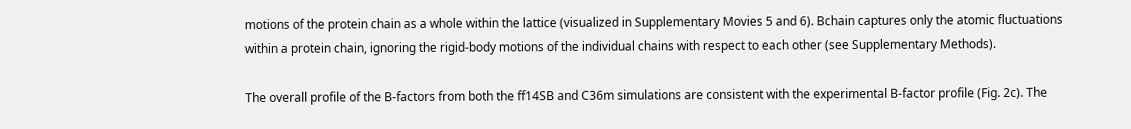motions of the protein chain as a whole within the lattice (visualized in Supplementary Movies 5 and 6). Bchain captures only the atomic fluctuations within a protein chain, ignoring the rigid-body motions of the individual chains with respect to each other (see Supplementary Methods).

The overall profile of the B-factors from both the ff14SB and C36m simulations are consistent with the experimental B-factor profile (Fig. 2c). The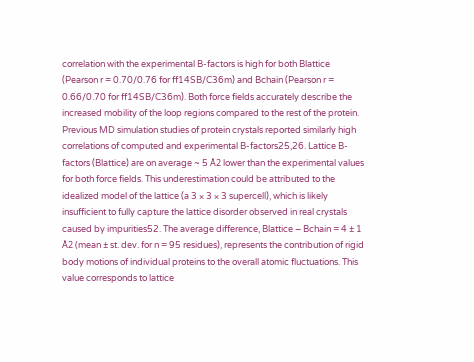correlation with the experimental B-factors is high for both Blattice (Pearson r = 0.70/0.76 for ff14SB/C36m) and Bchain (Pearson r = 0.66/0.70 for ff14SB/C36m). Both force fields accurately describe the increased mobility of the loop regions compared to the rest of the protein. Previous MD simulation studies of protein crystals reported similarly high correlations of computed and experimental B-factors25,26. Lattice B-factors (Blattice) are on average ~ 5 Å2 lower than the experimental values for both force fields. This underestimation could be attributed to the idealized model of the lattice (a 3 × 3 × 3 supercell), which is likely insufficient to fully capture the lattice disorder observed in real crystals caused by impurities52. The average difference, Blattice − Bchain = 4 ± 1 Å2 (mean ± st. dev. for n = 95 residues), represents the contribution of rigid body motions of individual proteins to the overall atomic fluctuations. This value corresponds to lattice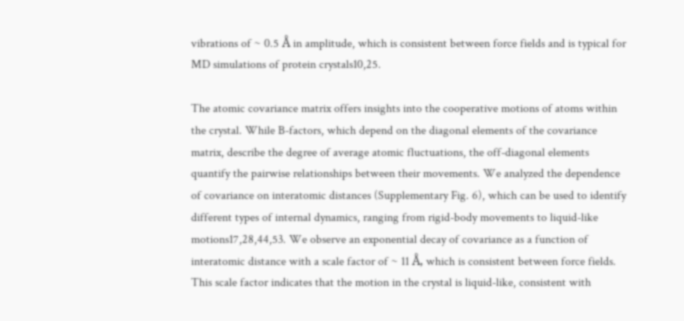vibrations of ~ 0.5 Å in amplitude, which is consistent between force fields and is typical for MD simulations of protein crystals10,25.

The atomic covariance matrix offers insights into the cooperative motions of atoms within the crystal. While B-factors, which depend on the diagonal elements of the covariance matrix, describe the degree of average atomic fluctuations, the off-diagonal elements quantify the pairwise relationships between their movements. We analyzed the dependence of covariance on interatomic distances (Supplementary Fig. 6), which can be used to identify different types of internal dynamics, ranging from rigid-body movements to liquid-like motions17,28,44,53. We observe an exponential decay of covariance as a function of interatomic distance with a scale factor of ~ 11 Å, which is consistent between force fields. This scale factor indicates that the motion in the crystal is liquid-like, consistent with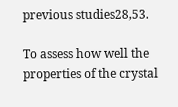previous studies28,53.

To assess how well the properties of the crystal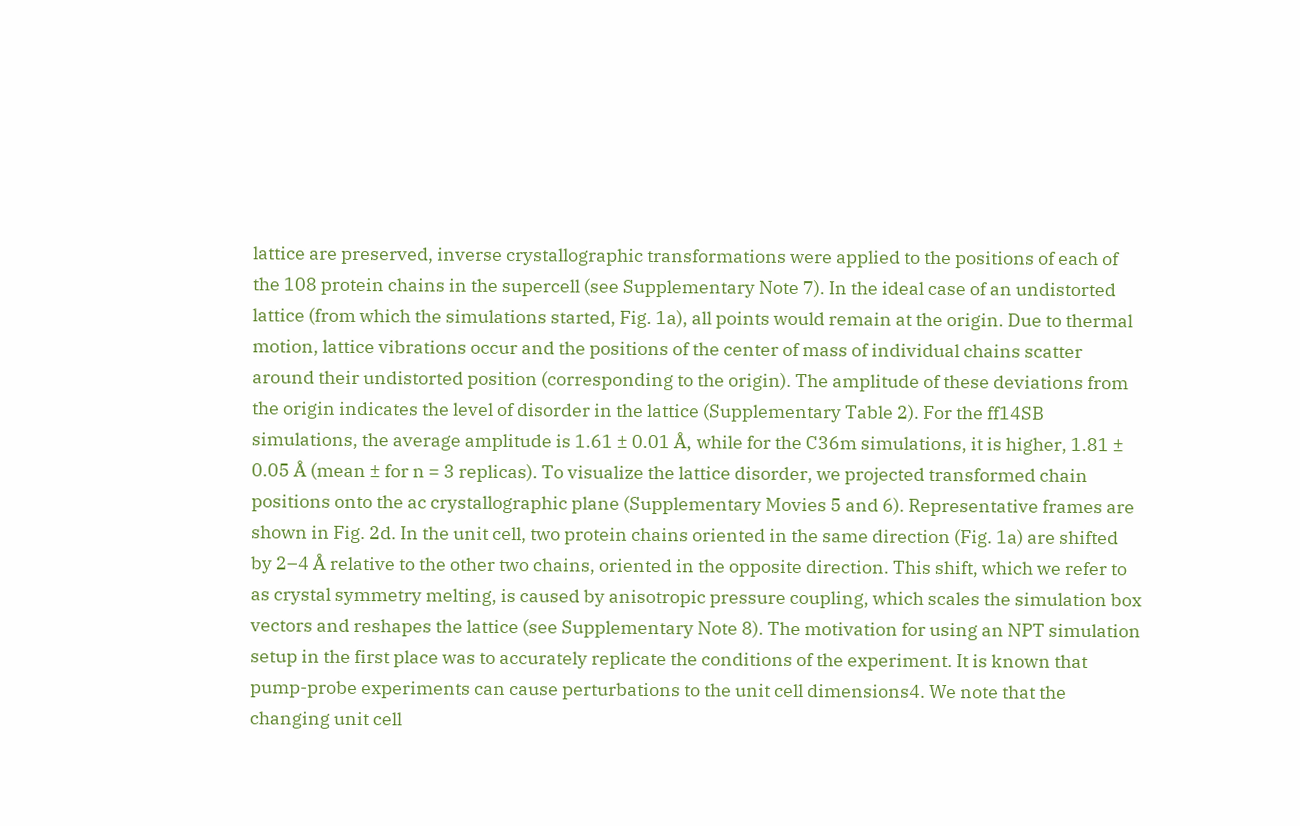lattice are preserved, inverse crystallographic transformations were applied to the positions of each of the 108 protein chains in the supercell (see Supplementary Note 7). In the ideal case of an undistorted lattice (from which the simulations started, Fig. 1a), all points would remain at the origin. Due to thermal motion, lattice vibrations occur and the positions of the center of mass of individual chains scatter around their undistorted position (corresponding to the origin). The amplitude of these deviations from the origin indicates the level of disorder in the lattice (Supplementary Table 2). For the ff14SB simulations, the average amplitude is 1.61 ± 0.01 Å, while for the C36m simulations, it is higher, 1.81 ± 0.05 Å (mean ± for n = 3 replicas). To visualize the lattice disorder, we projected transformed chain positions onto the ac crystallographic plane (Supplementary Movies 5 and 6). Representative frames are shown in Fig. 2d. In the unit cell, two protein chains oriented in the same direction (Fig. 1a) are shifted by 2–4 Å relative to the other two chains, oriented in the opposite direction. This shift, which we refer to as crystal symmetry melting, is caused by anisotropic pressure coupling, which scales the simulation box vectors and reshapes the lattice (see Supplementary Note 8). The motivation for using an NPT simulation setup in the first place was to accurately replicate the conditions of the experiment. It is known that pump-probe experiments can cause perturbations to the unit cell dimensions4. We note that the changing unit cell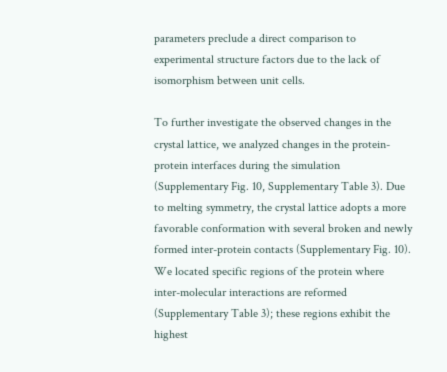parameters preclude a direct comparison to experimental structure factors due to the lack of isomorphism between unit cells.

To further investigate the observed changes in the crystal lattice, we analyzed changes in the protein-protein interfaces during the simulation (Supplementary Fig. 10, Supplementary Table 3). Due to melting symmetry, the crystal lattice adopts a more favorable conformation with several broken and newly formed inter-protein contacts (Supplementary Fig. 10). We located specific regions of the protein where inter-molecular interactions are reformed (Supplementary Table 3); these regions exhibit the highest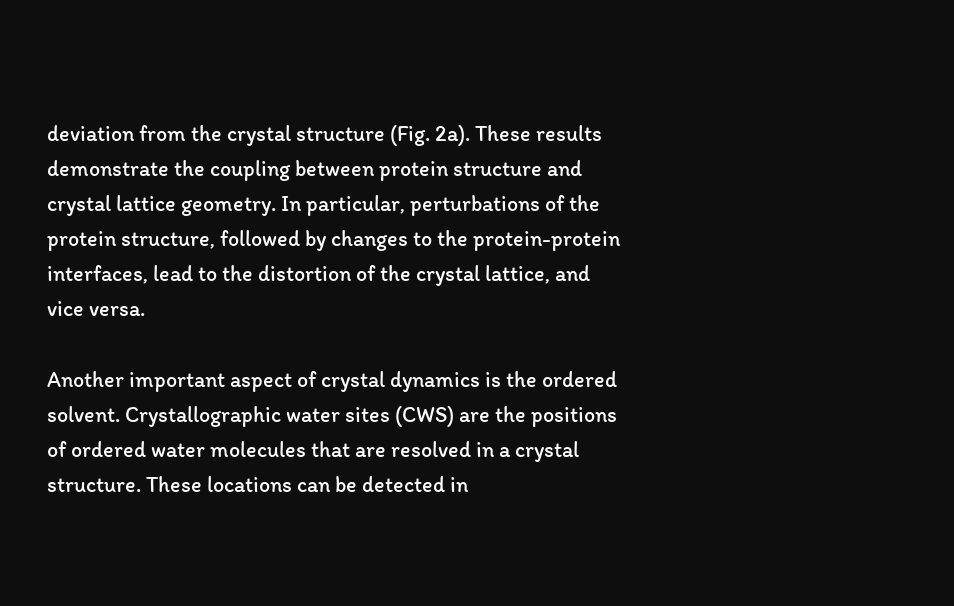deviation from the crystal structure (Fig. 2a). These results demonstrate the coupling between protein structure and crystal lattice geometry. In particular, perturbations of the protein structure, followed by changes to the protein-protein interfaces, lead to the distortion of the crystal lattice, and vice versa.

Another important aspect of crystal dynamics is the ordered solvent. Crystallographic water sites (CWS) are the positions of ordered water molecules that are resolved in a crystal structure. These locations can be detected in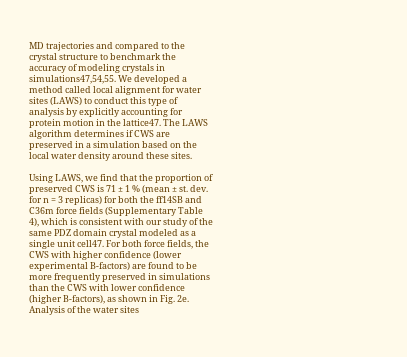MD trajectories and compared to the crystal structure to benchmark the accuracy of modeling crystals in simulations47,54,55. We developed a method called local alignment for water sites (LAWS) to conduct this type of analysis by explicitly accounting for protein motion in the lattice47. The LAWS algorithm determines if CWS are preserved in a simulation based on the local water density around these sites.

Using LAWS, we find that the proportion of preserved CWS is 71 ± 1 % (mean ± st. dev. for n = 3 replicas) for both the ff14SB and C36m force fields (Supplementary Table 4), which is consistent with our study of the same PDZ domain crystal modeled as a single unit cell47. For both force fields, the CWS with higher confidence (lower experimental B-factors) are found to be more frequently preserved in simulations than the CWS with lower confidence (higher B-factors), as shown in Fig. 2e. Analysis of the water sites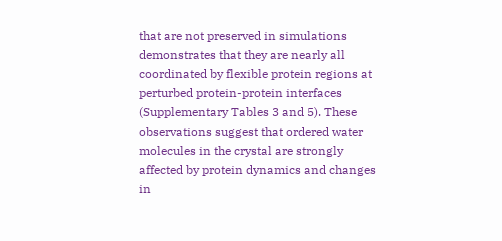that are not preserved in simulations demonstrates that they are nearly all coordinated by flexible protein regions at perturbed protein-protein interfaces (Supplementary Tables 3 and 5). These observations suggest that ordered water molecules in the crystal are strongly affected by protein dynamics and changes in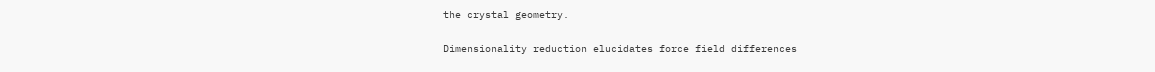the crystal geometry.

Dimensionality reduction elucidates force field differences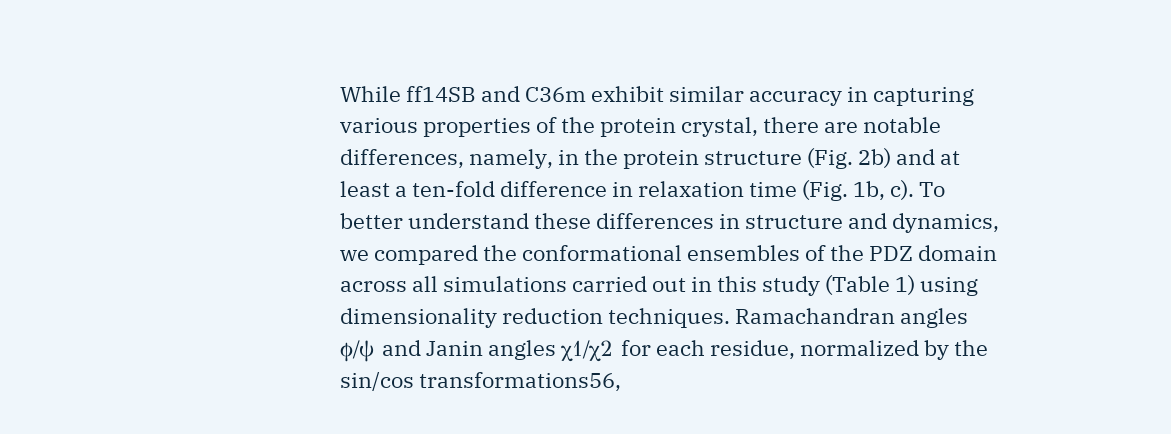While ff14SB and C36m exhibit similar accuracy in capturing various properties of the protein crystal, there are notable differences, namely, in the protein structure (Fig. 2b) and at least a ten-fold difference in relaxation time (Fig. 1b, c). To better understand these differences in structure and dynamics, we compared the conformational ensembles of the PDZ domain across all simulations carried out in this study (Table 1) using dimensionality reduction techniques. Ramachandran angles ϕ/ψ and Janin angles χ1/χ2 for each residue, normalized by the sin/cos transformations56,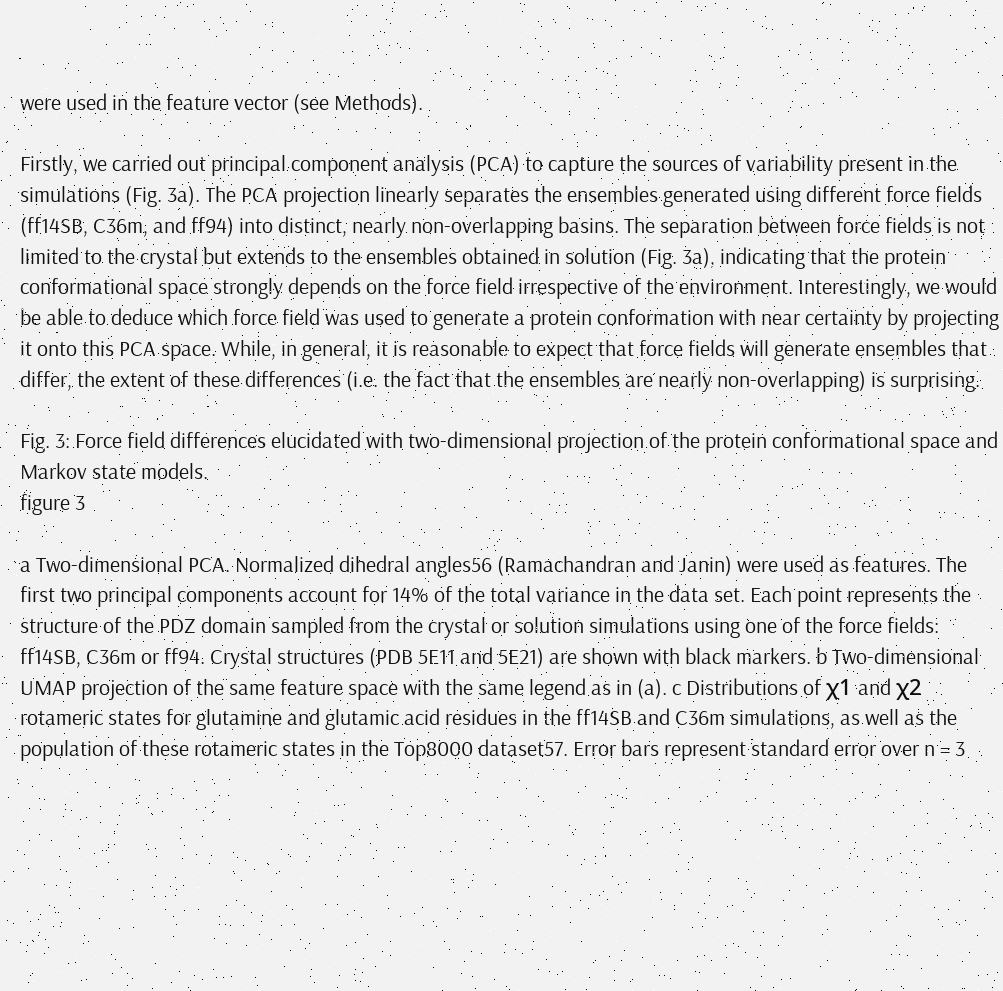were used in the feature vector (see Methods).

Firstly, we carried out principal component analysis (PCA) to capture the sources of variability present in the simulations (Fig. 3a). The PCA projection linearly separates the ensembles generated using different force fields (ff14SB, C36m, and ff94) into distinct, nearly non-overlapping basins. The separation between force fields is not limited to the crystal but extends to the ensembles obtained in solution (Fig. 3a), indicating that the protein conformational space strongly depends on the force field irrespective of the environment. Interestingly, we would be able to deduce which force field was used to generate a protein conformation with near certainty by projecting it onto this PCA space. While, in general, it is reasonable to expect that force fields will generate ensembles that differ, the extent of these differences (i.e. the fact that the ensembles are nearly non-overlapping) is surprising.

Fig. 3: Force field differences elucidated with two-dimensional projection of the protein conformational space and Markov state models.
figure 3

a Two-dimensional PCA. Normalized dihedral angles56 (Ramachandran and Janin) were used as features. The first two principal components account for 14% of the total variance in the data set. Each point represents the structure of the PDZ domain sampled from the crystal or solution simulations using one of the force fields: ff14SB, C36m or ff94. Crystal structures (PDB 5E11 and 5E21) are shown with black markers. b Two-dimensional UMAP projection of the same feature space with the same legend as in (a). c Distributions of χ1 and χ2 rotameric states for glutamine and glutamic acid residues in the ff14SB and C36m simulations, as well as the population of these rotameric states in the Top8000 dataset57. Error bars represent standard error over n = 3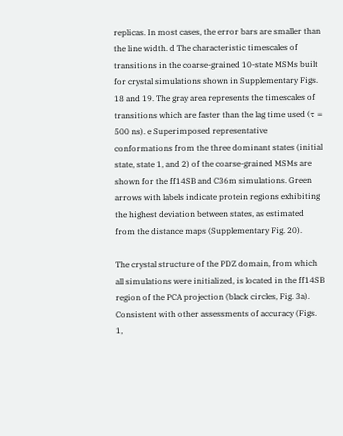replicas. In most cases, the error bars are smaller than the line width. d The characteristic timescales of transitions in the coarse-grained 10-state MSMs built for crystal simulations shown in Supplementary Figs. 18 and 19. The gray area represents the timescales of transitions which are faster than the lag time used (τ = 500 ns). e Superimposed representative conformations from the three dominant states (initial state, state 1, and 2) of the coarse-grained MSMs are shown for the ff14SB and C36m simulations. Green arrows with labels indicate protein regions exhibiting the highest deviation between states, as estimated from the distance maps (Supplementary Fig. 20).

The crystal structure of the PDZ domain, from which all simulations were initialized, is located in the ff14SB region of the PCA projection (black circles, Fig. 3a). Consistent with other assessments of accuracy (Figs. 1,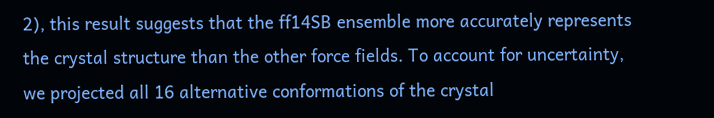2), this result suggests that the ff14SB ensemble more accurately represents the crystal structure than the other force fields. To account for uncertainty, we projected all 16 alternative conformations of the crystal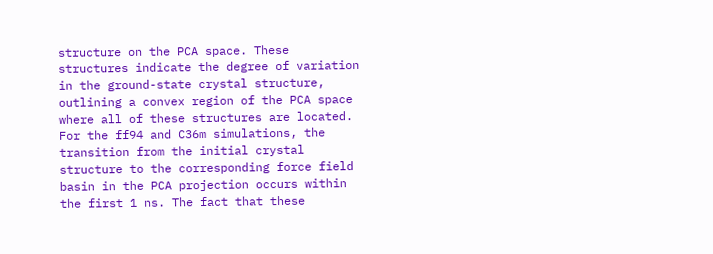structure on the PCA space. These structures indicate the degree of variation in the ground-state crystal structure, outlining a convex region of the PCA space where all of these structures are located. For the ff94 and C36m simulations, the transition from the initial crystal structure to the corresponding force field basin in the PCA projection occurs within the first 1 ns. The fact that these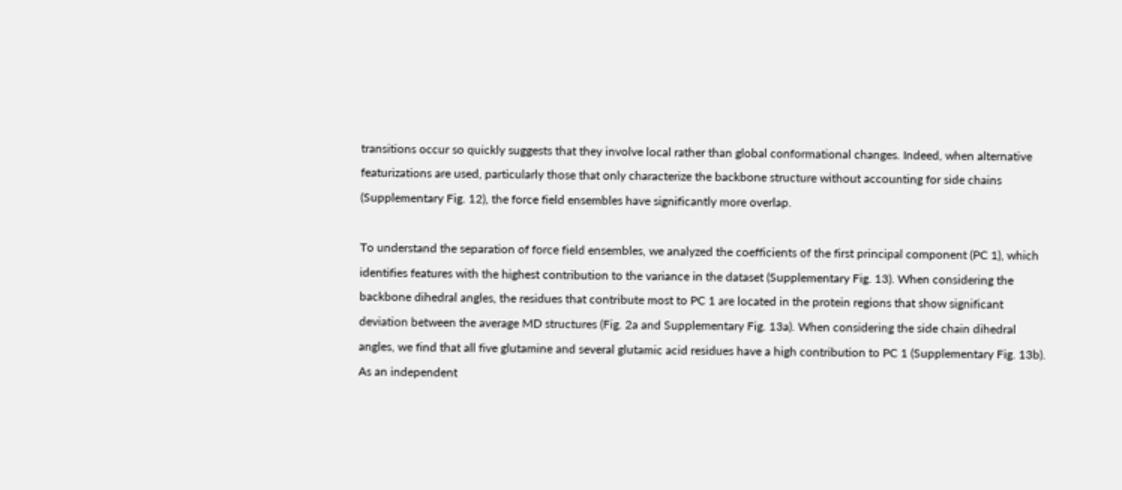transitions occur so quickly suggests that they involve local rather than global conformational changes. Indeed, when alternative featurizations are used, particularly those that only characterize the backbone structure without accounting for side chains (Supplementary Fig. 12), the force field ensembles have significantly more overlap.

To understand the separation of force field ensembles, we analyzed the coefficients of the first principal component (PC 1), which identifies features with the highest contribution to the variance in the dataset (Supplementary Fig. 13). When considering the backbone dihedral angles, the residues that contribute most to PC 1 are located in the protein regions that show significant deviation between the average MD structures (Fig. 2a and Supplementary Fig. 13a). When considering the side chain dihedral angles, we find that all five glutamine and several glutamic acid residues have a high contribution to PC 1 (Supplementary Fig. 13b). As an independent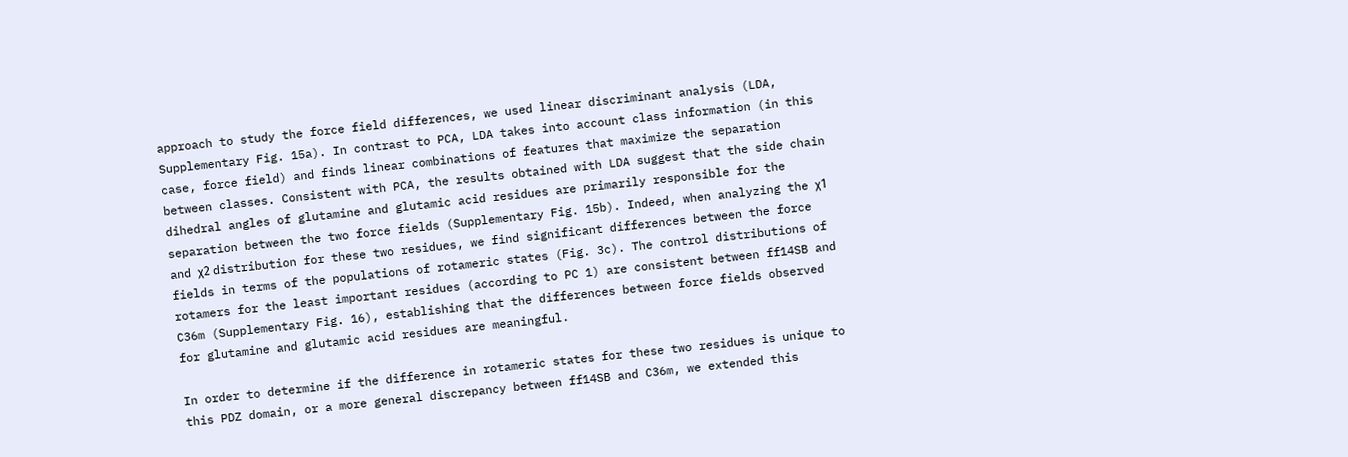approach to study the force field differences, we used linear discriminant analysis (LDA, Supplementary Fig. 15a). In contrast to PCA, LDA takes into account class information (in this case, force field) and finds linear combinations of features that maximize the separation between classes. Consistent with PCA, the results obtained with LDA suggest that the side chain dihedral angles of glutamine and glutamic acid residues are primarily responsible for the separation between the two force fields (Supplementary Fig. 15b). Indeed, when analyzing the χ1 and χ2 distribution for these two residues, we find significant differences between the force fields in terms of the populations of rotameric states (Fig. 3c). The control distributions of rotamers for the least important residues (according to PC 1) are consistent between ff14SB and C36m (Supplementary Fig. 16), establishing that the differences between force fields observed for glutamine and glutamic acid residues are meaningful.

In order to determine if the difference in rotameric states for these two residues is unique to this PDZ domain, or a more general discrepancy between ff14SB and C36m, we extended this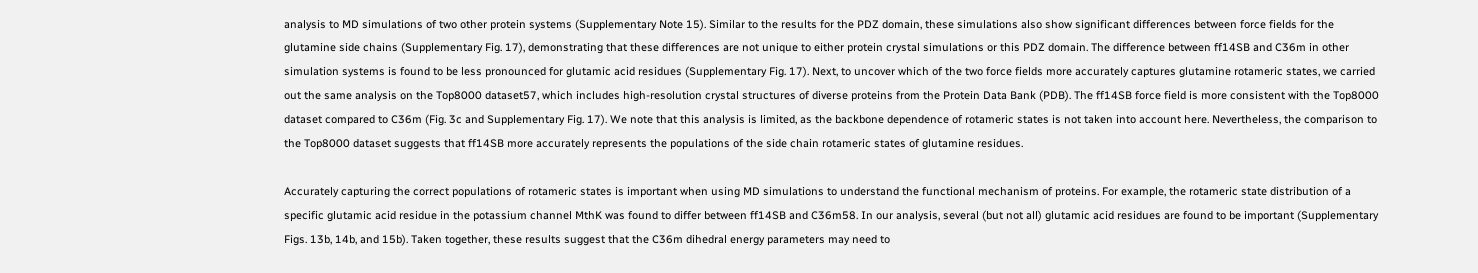analysis to MD simulations of two other protein systems (Supplementary Note 15). Similar to the results for the PDZ domain, these simulations also show significant differences between force fields for the glutamine side chains (Supplementary Fig. 17), demonstrating that these differences are not unique to either protein crystal simulations or this PDZ domain. The difference between ff14SB and C36m in other simulation systems is found to be less pronounced for glutamic acid residues (Supplementary Fig. 17). Next, to uncover which of the two force fields more accurately captures glutamine rotameric states, we carried out the same analysis on the Top8000 dataset57, which includes high-resolution crystal structures of diverse proteins from the Protein Data Bank (PDB). The ff14SB force field is more consistent with the Top8000 dataset compared to C36m (Fig. 3c and Supplementary Fig. 17). We note that this analysis is limited, as the backbone dependence of rotameric states is not taken into account here. Nevertheless, the comparison to the Top8000 dataset suggests that ff14SB more accurately represents the populations of the side chain rotameric states of glutamine residues.

Accurately capturing the correct populations of rotameric states is important when using MD simulations to understand the functional mechanism of proteins. For example, the rotameric state distribution of a specific glutamic acid residue in the potassium channel MthK was found to differ between ff14SB and C36m58. In our analysis, several (but not all) glutamic acid residues are found to be important (Supplementary Figs. 13b, 14b, and 15b). Taken together, these results suggest that the C36m dihedral energy parameters may need to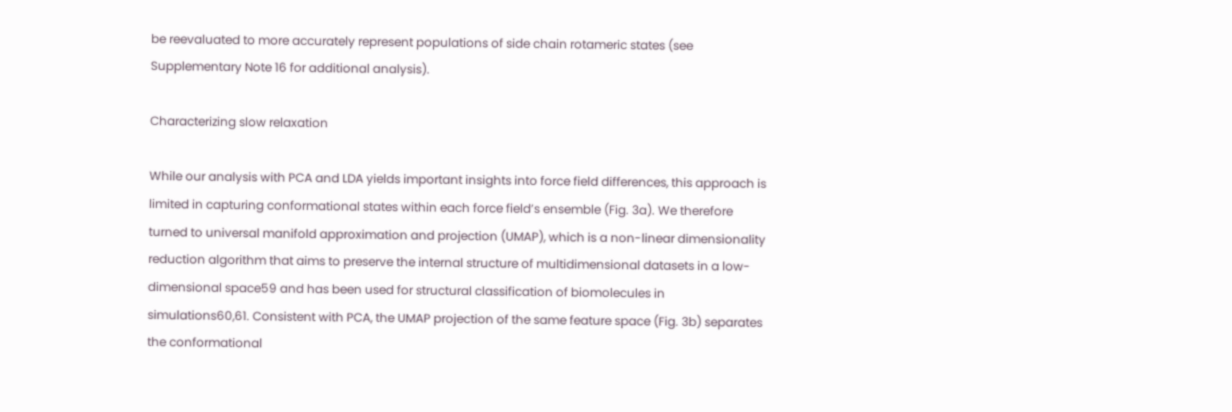be reevaluated to more accurately represent populations of side chain rotameric states (see Supplementary Note 16 for additional analysis).

Characterizing slow relaxation

While our analysis with PCA and LDA yields important insights into force field differences, this approach is limited in capturing conformational states within each force field’s ensemble (Fig. 3a). We therefore turned to universal manifold approximation and projection (UMAP), which is a non-linear dimensionality reduction algorithm that aims to preserve the internal structure of multidimensional datasets in a low-dimensional space59 and has been used for structural classification of biomolecules in simulations60,61. Consistent with PCA, the UMAP projection of the same feature space (Fig. 3b) separates the conformational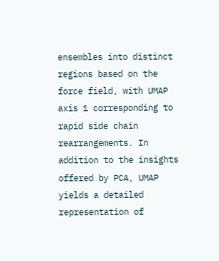ensembles into distinct regions based on the force field, with UMAP axis 1 corresponding to rapid side chain rearrangements. In addition to the insights offered by PCA, UMAP yields a detailed representation of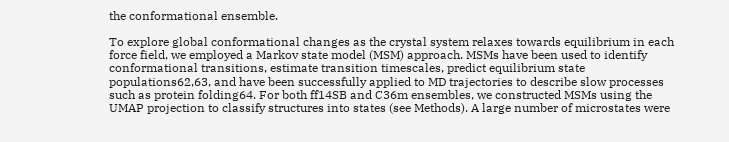the conformational ensemble.

To explore global conformational changes as the crystal system relaxes towards equilibrium in each force field, we employed a Markov state model (MSM) approach. MSMs have been used to identify conformational transitions, estimate transition timescales, predict equilibrium state populations62,63, and have been successfully applied to MD trajectories to describe slow processes such as protein folding64. For both ff14SB and C36m ensembles, we constructed MSMs using the UMAP projection to classify structures into states (see Methods). A large number of microstates were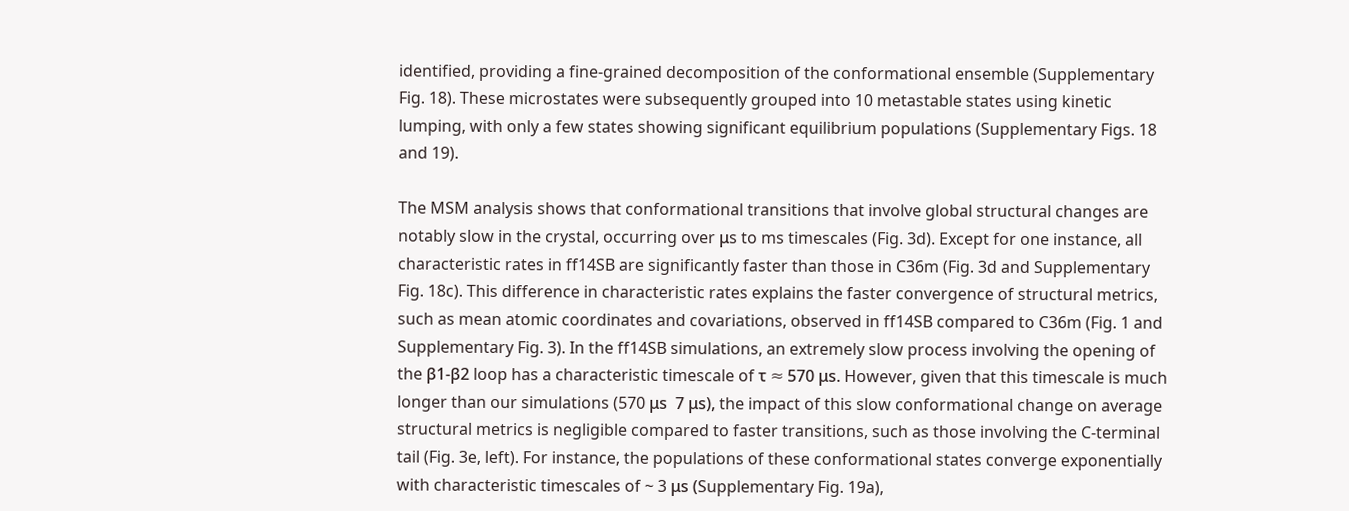identified, providing a fine-grained decomposition of the conformational ensemble (Supplementary Fig. 18). These microstates were subsequently grouped into 10 metastable states using kinetic lumping, with only a few states showing significant equilibrium populations (Supplementary Figs. 18 and 19).

The MSM analysis shows that conformational transitions that involve global structural changes are notably slow in the crystal, occurring over μs to ms timescales (Fig. 3d). Except for one instance, all characteristic rates in ff14SB are significantly faster than those in C36m (Fig. 3d and Supplementary Fig. 18c). This difference in characteristic rates explains the faster convergence of structural metrics, such as mean atomic coordinates and covariations, observed in ff14SB compared to C36m (Fig. 1 and Supplementary Fig. 3). In the ff14SB simulations, an extremely slow process involving the opening of the β1-β2 loop has a characteristic timescale of τ ≈ 570 μs. However, given that this timescale is much longer than our simulations (570 μs  7 μs), the impact of this slow conformational change on average structural metrics is negligible compared to faster transitions, such as those involving the C-terminal tail (Fig. 3e, left). For instance, the populations of these conformational states converge exponentially with characteristic timescales of ~ 3 μs (Supplementary Fig. 19a),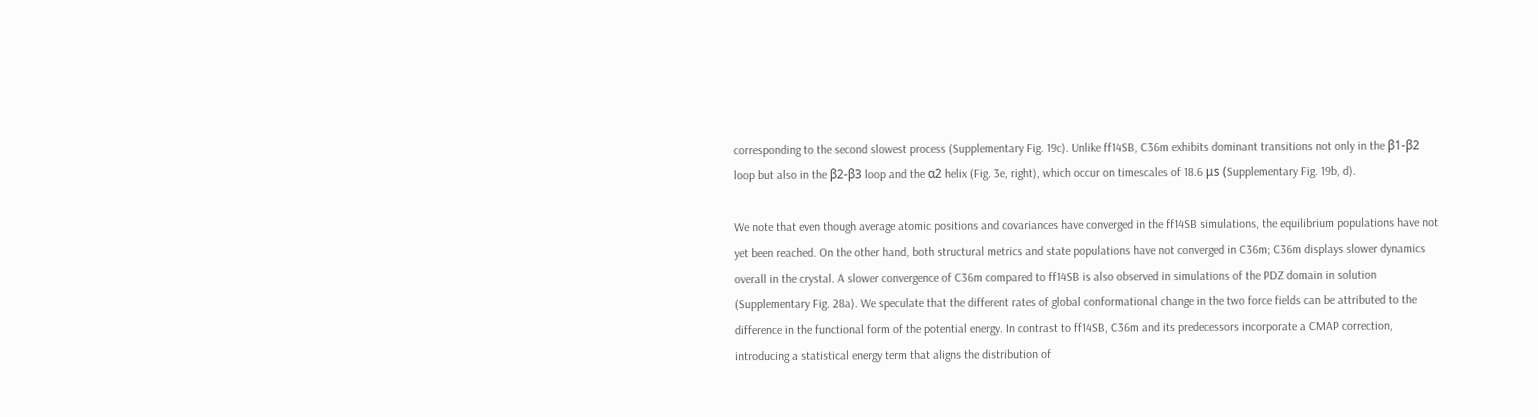corresponding to the second slowest process (Supplementary Fig. 19c). Unlike ff14SB, C36m exhibits dominant transitions not only in the β1-β2 loop but also in the β2-β3 loop and the α2 helix (Fig. 3e, right), which occur on timescales of 18.6 μs (Supplementary Fig. 19b, d).

We note that even though average atomic positions and covariances have converged in the ff14SB simulations, the equilibrium populations have not yet been reached. On the other hand, both structural metrics and state populations have not converged in C36m; C36m displays slower dynamics overall in the crystal. A slower convergence of C36m compared to ff14SB is also observed in simulations of the PDZ domain in solution (Supplementary Fig. 28a). We speculate that the different rates of global conformational change in the two force fields can be attributed to the difference in the functional form of the potential energy. In contrast to ff14SB, C36m and its predecessors incorporate a CMAP correction, introducing a statistical energy term that aligns the distribution of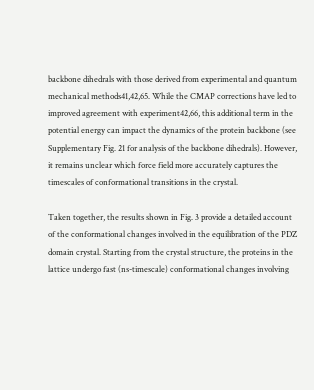backbone dihedrals with those derived from experimental and quantum mechanical methods41,42,65. While the CMAP corrections have led to improved agreement with experiment42,66, this additional term in the potential energy can impact the dynamics of the protein backbone (see Supplementary Fig. 21 for analysis of the backbone dihedrals). However, it remains unclear which force field more accurately captures the timescales of conformational transitions in the crystal.

Taken together, the results shown in Fig. 3 provide a detailed account of the conformational changes involved in the equilibration of the PDZ domain crystal. Starting from the crystal structure, the proteins in the lattice undergo fast (ns-timescale) conformational changes involving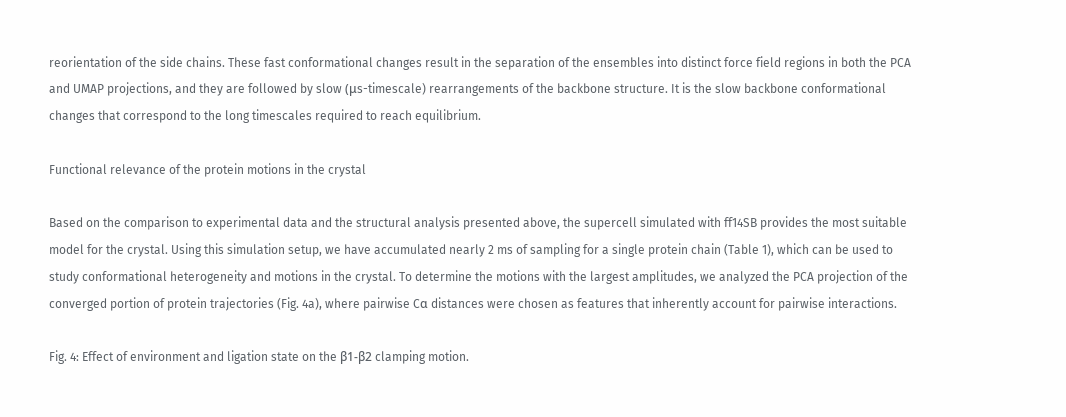reorientation of the side chains. These fast conformational changes result in the separation of the ensembles into distinct force field regions in both the PCA and UMAP projections, and they are followed by slow (μs-timescale) rearrangements of the backbone structure. It is the slow backbone conformational changes that correspond to the long timescales required to reach equilibrium.

Functional relevance of the protein motions in the crystal

Based on the comparison to experimental data and the structural analysis presented above, the supercell simulated with ff14SB provides the most suitable model for the crystal. Using this simulation setup, we have accumulated nearly 2 ms of sampling for a single protein chain (Table 1), which can be used to study conformational heterogeneity and motions in the crystal. To determine the motions with the largest amplitudes, we analyzed the PCA projection of the converged portion of protein trajectories (Fig. 4a), where pairwise Cα distances were chosen as features that inherently account for pairwise interactions.

Fig. 4: Effect of environment and ligation state on the β1-β2 clamping motion.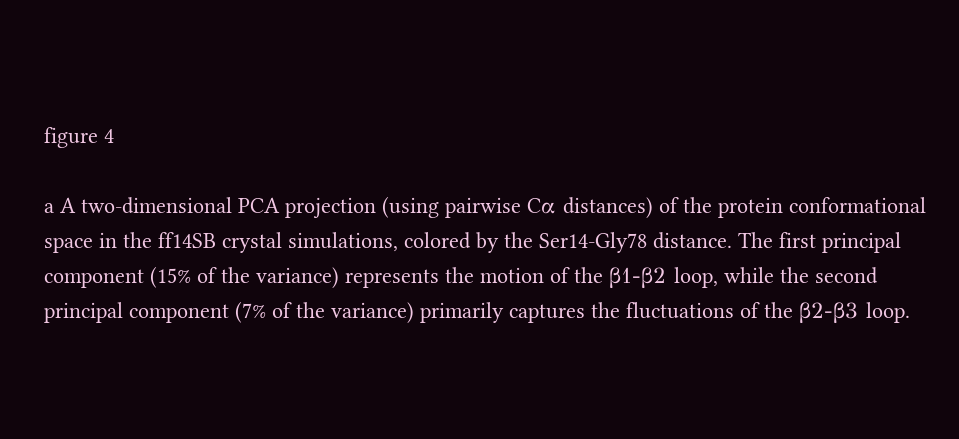figure 4

a A two-dimensional PCA projection (using pairwise Cα distances) of the protein conformational space in the ff14SB crystal simulations, colored by the Ser14-Gly78 distance. The first principal component (15% of the variance) represents the motion of the β1-β2 loop, while the second principal component (7% of the variance) primarily captures the fluctuations of the β2-β3 loop.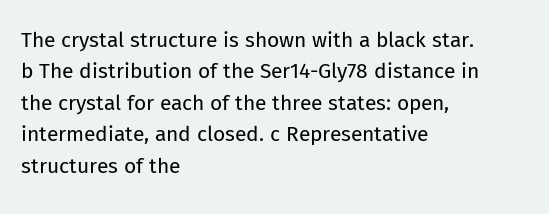The crystal structure is shown with a black star. b The distribution of the Ser14-Gly78 distance in the crystal for each of the three states: open, intermediate, and closed. c Representative structures of the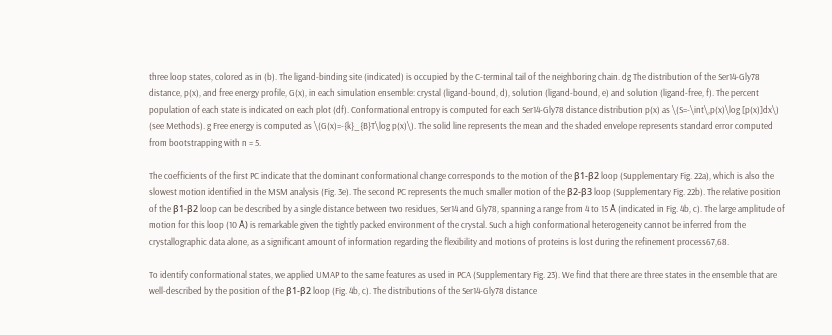three loop states, colored as in (b). The ligand-binding site (indicated) is occupied by the C-terminal tail of the neighboring chain. dg The distribution of the Ser14-Gly78 distance, p(x), and free energy profile, G(x), in each simulation ensemble: crystal (ligand-bound, d), solution (ligand-bound, e) and solution (ligand-free, f). The percent population of each state is indicated on each plot (df). Conformational entropy is computed for each Ser14-Gly78 distance distribution p(x) as \(S=-\int\,p(x)\log [p(x)]dx\) (see Methods). g Free energy is computed as \(G(x)=-{k}_{B}T\log p(x)\). The solid line represents the mean and the shaded envelope represents standard error computed from bootstrapping with n = 5.

The coefficients of the first PC indicate that the dominant conformational change corresponds to the motion of the β1-β2 loop (Supplementary Fig. 22a), which is also the slowest motion identified in the MSM analysis (Fig. 3e). The second PC represents the much smaller motion of the β2-β3 loop (Supplementary Fig. 22b). The relative position of the β1-β2 loop can be described by a single distance between two residues, Ser14 and Gly78, spanning a range from 4 to 15 Å (indicated in Fig. 4b, c). The large amplitude of motion for this loop (10 Å) is remarkable given the tightly packed environment of the crystal. Such a high conformational heterogeneity cannot be inferred from the crystallographic data alone, as a significant amount of information regarding the flexibility and motions of proteins is lost during the refinement process67,68.

To identify conformational states, we applied UMAP to the same features as used in PCA (Supplementary Fig. 23). We find that there are three states in the ensemble that are well-described by the position of the β1-β2 loop (Fig. 4b, c). The distributions of the Ser14-Gly78 distance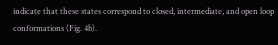indicate that these states correspond to closed, intermediate, and open loop conformations (Fig. 4b).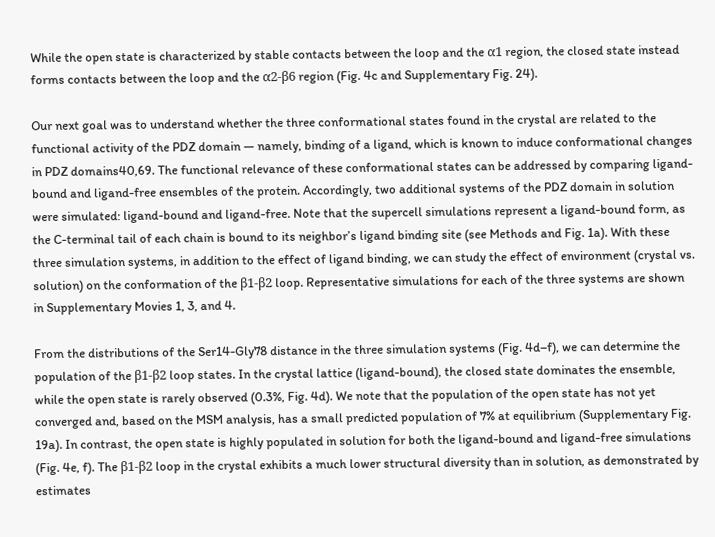While the open state is characterized by stable contacts between the loop and the α1 region, the closed state instead forms contacts between the loop and the α2-β6 region (Fig. 4c and Supplementary Fig. 24).

Our next goal was to understand whether the three conformational states found in the crystal are related to the functional activity of the PDZ domain — namely, binding of a ligand, which is known to induce conformational changes in PDZ domains40,69. The functional relevance of these conformational states can be addressed by comparing ligand-bound and ligand-free ensembles of the protein. Accordingly, two additional systems of the PDZ domain in solution were simulated: ligand-bound and ligand-free. Note that the supercell simulations represent a ligand-bound form, as the C-terminal tail of each chain is bound to its neighbor’s ligand binding site (see Methods and Fig. 1a). With these three simulation systems, in addition to the effect of ligand binding, we can study the effect of environment (crystal vs. solution) on the conformation of the β1-β2 loop. Representative simulations for each of the three systems are shown in Supplementary Movies 1, 3, and 4.

From the distributions of the Ser14-Gly78 distance in the three simulation systems (Fig. 4d–f), we can determine the population of the β1-β2 loop states. In the crystal lattice (ligand-bound), the closed state dominates the ensemble, while the open state is rarely observed (0.3%, Fig. 4d). We note that the population of the open state has not yet converged and, based on the MSM analysis, has a small predicted population of 7% at equilibrium (Supplementary Fig. 19a). In contrast, the open state is highly populated in solution for both the ligand-bound and ligand-free simulations (Fig. 4e, f). The β1-β2 loop in the crystal exhibits a much lower structural diversity than in solution, as demonstrated by estimates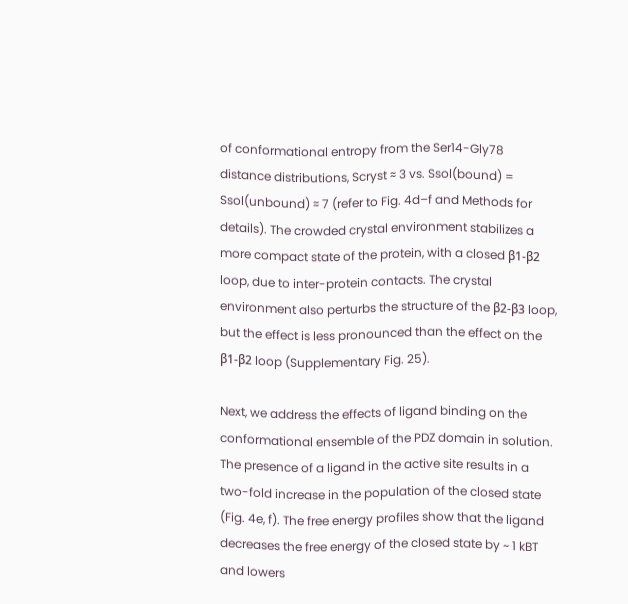of conformational entropy from the Ser14-Gly78 distance distributions, Scryst ≈ 3 vs. Ssol(bound) = Ssol(unbound) ≈ 7 (refer to Fig. 4d–f and Methods for details). The crowded crystal environment stabilizes a more compact state of the protein, with a closed β1-β2 loop, due to inter-protein contacts. The crystal environment also perturbs the structure of the β2-β3 loop, but the effect is less pronounced than the effect on the β1-β2 loop (Supplementary Fig. 25).

Next, we address the effects of ligand binding on the conformational ensemble of the PDZ domain in solution. The presence of a ligand in the active site results in a two-fold increase in the population of the closed state (Fig. 4e, f). The free energy profiles show that the ligand decreases the free energy of the closed state by ~ 1 kBT and lowers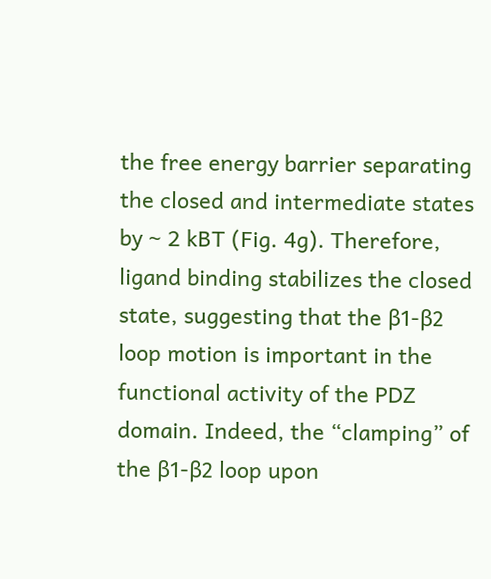the free energy barrier separating the closed and intermediate states by ~ 2 kBT (Fig. 4g). Therefore, ligand binding stabilizes the closed state, suggesting that the β1-β2 loop motion is important in the functional activity of the PDZ domain. Indeed, the “clamping” of the β1-β2 loop upon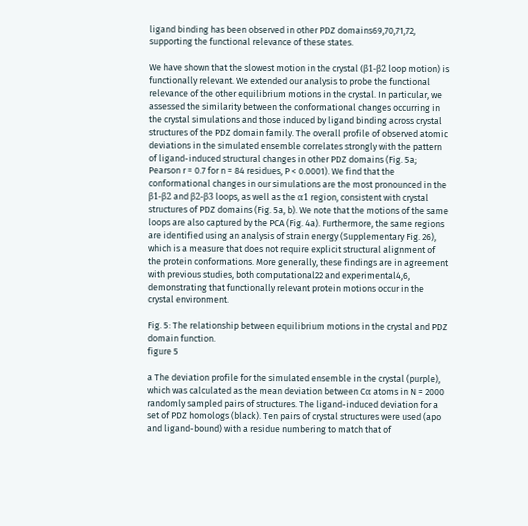ligand binding has been observed in other PDZ domains69,70,71,72, supporting the functional relevance of these states.

We have shown that the slowest motion in the crystal (β1-β2 loop motion) is functionally relevant. We extended our analysis to probe the functional relevance of the other equilibrium motions in the crystal. In particular, we assessed the similarity between the conformational changes occurring in the crystal simulations and those induced by ligand binding across crystal structures of the PDZ domain family. The overall profile of observed atomic deviations in the simulated ensemble correlates strongly with the pattern of ligand-induced structural changes in other PDZ domains (Fig. 5a; Pearson r = 0.7 for n = 84 residues, P < 0.0001). We find that the conformational changes in our simulations are the most pronounced in the β1-β2 and β2-β3 loops, as well as the α1 region, consistent with crystal structures of PDZ domains (Fig. 5a, b). We note that the motions of the same loops are also captured by the PCA (Fig. 4a). Furthermore, the same regions are identified using an analysis of strain energy (Supplementary Fig. 26), which is a measure that does not require explicit structural alignment of the protein conformations. More generally, these findings are in agreement with previous studies, both computational22 and experimental4,6, demonstrating that functionally relevant protein motions occur in the crystal environment.

Fig. 5: The relationship between equilibrium motions in the crystal and PDZ domain function.
figure 5

a The deviation profile for the simulated ensemble in the crystal (purple), which was calculated as the mean deviation between Cα atoms in N = 2000 randomly sampled pairs of structures. The ligand-induced deviation for a set of PDZ homologs (black). Ten pairs of crystal structures were used (apo and ligand-bound) with a residue numbering to match that of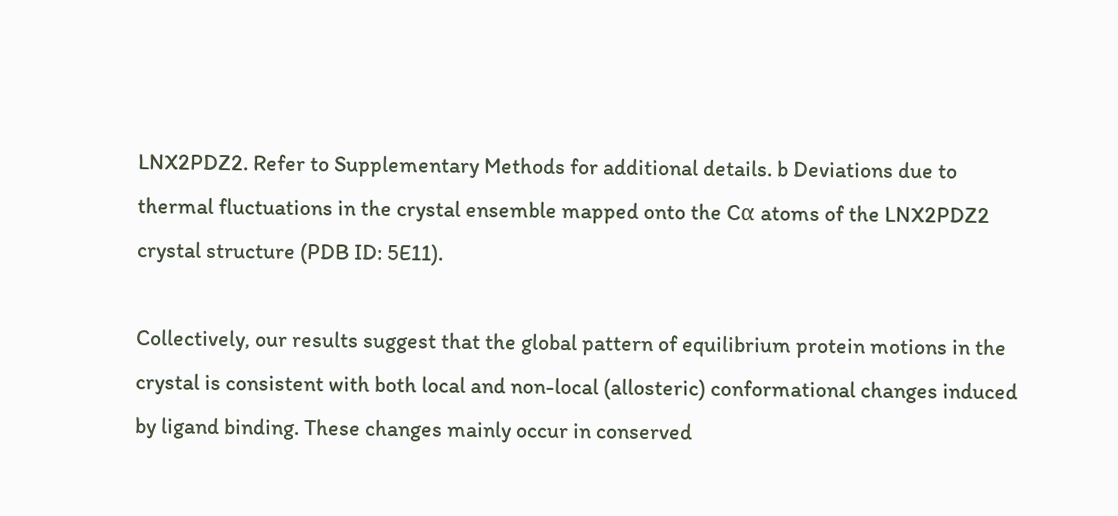LNX2PDZ2. Refer to Supplementary Methods for additional details. b Deviations due to thermal fluctuations in the crystal ensemble mapped onto the Cα atoms of the LNX2PDZ2 crystal structure (PDB ID: 5E11).

Collectively, our results suggest that the global pattern of equilibrium protein motions in the crystal is consistent with both local and non-local (allosteric) conformational changes induced by ligand binding. These changes mainly occur in conserved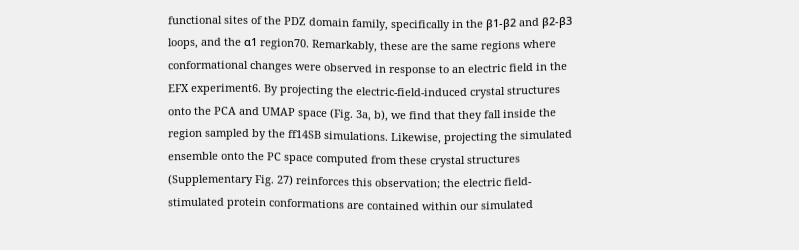functional sites of the PDZ domain family, specifically in the β1-β2 and β2-β3 loops, and the α1 region70. Remarkably, these are the same regions where conformational changes were observed in response to an electric field in the EFX experiment6. By projecting the electric-field-induced crystal structures onto the PCA and UMAP space (Fig. 3a, b), we find that they fall inside the region sampled by the ff14SB simulations. Likewise, projecting the simulated ensemble onto the PC space computed from these crystal structures (Supplementary Fig. 27) reinforces this observation; the electric field-stimulated protein conformations are contained within our simulated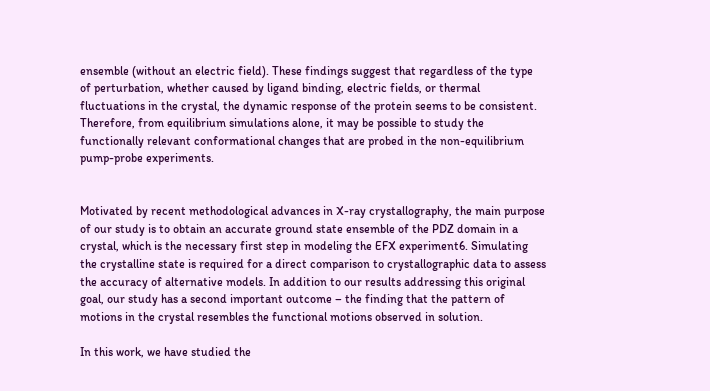ensemble (without an electric field). These findings suggest that regardless of the type of perturbation, whether caused by ligand binding, electric fields, or thermal fluctuations in the crystal, the dynamic response of the protein seems to be consistent. Therefore, from equilibrium simulations alone, it may be possible to study the functionally relevant conformational changes that are probed in the non-equilibrium pump-probe experiments.


Motivated by recent methodological advances in X-ray crystallography, the main purpose of our study is to obtain an accurate ground state ensemble of the PDZ domain in a crystal, which is the necessary first step in modeling the EFX experiment6. Simulating the crystalline state is required for a direct comparison to crystallographic data to assess the accuracy of alternative models. In addition to our results addressing this original goal, our study has a second important outcome – the finding that the pattern of motions in the crystal resembles the functional motions observed in solution.

In this work, we have studied the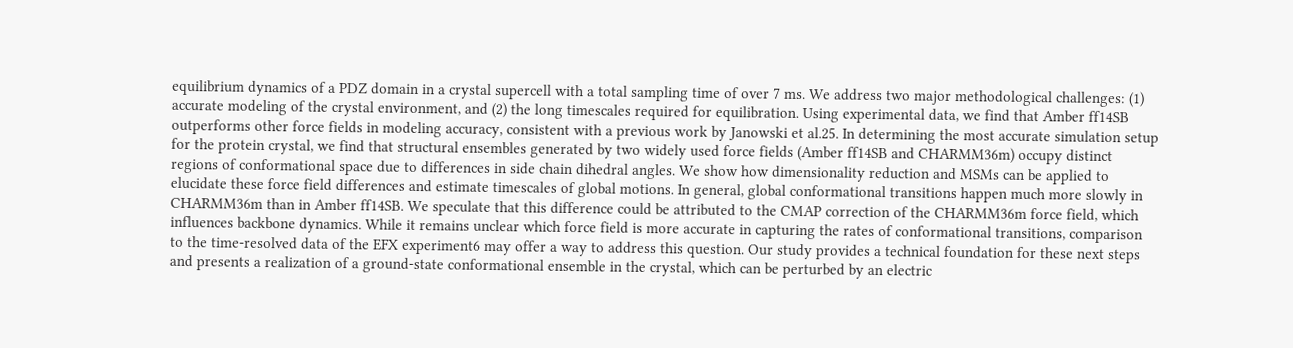equilibrium dynamics of a PDZ domain in a crystal supercell with a total sampling time of over 7 ms. We address two major methodological challenges: (1) accurate modeling of the crystal environment, and (2) the long timescales required for equilibration. Using experimental data, we find that Amber ff14SB outperforms other force fields in modeling accuracy, consistent with a previous work by Janowski et al.25. In determining the most accurate simulation setup for the protein crystal, we find that structural ensembles generated by two widely used force fields (Amber ff14SB and CHARMM36m) occupy distinct regions of conformational space due to differences in side chain dihedral angles. We show how dimensionality reduction and MSMs can be applied to elucidate these force field differences and estimate timescales of global motions. In general, global conformational transitions happen much more slowly in CHARMM36m than in Amber ff14SB. We speculate that this difference could be attributed to the CMAP correction of the CHARMM36m force field, which influences backbone dynamics. While it remains unclear which force field is more accurate in capturing the rates of conformational transitions, comparison to the time-resolved data of the EFX experiment6 may offer a way to address this question. Our study provides a technical foundation for these next steps and presents a realization of a ground-state conformational ensemble in the crystal, which can be perturbed by an electric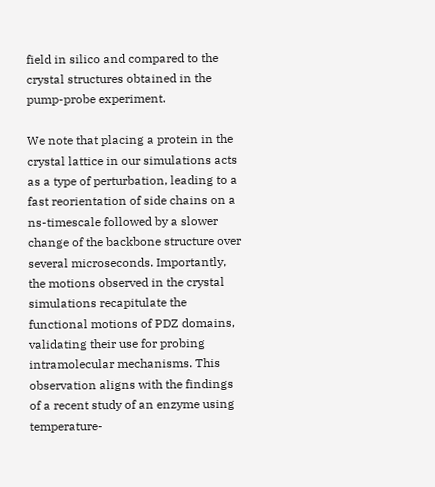field in silico and compared to the crystal structures obtained in the pump-probe experiment.

We note that placing a protein in the crystal lattice in our simulations acts as a type of perturbation, leading to a fast reorientation of side chains on a ns-timescale followed by a slower change of the backbone structure over several microseconds. Importantly, the motions observed in the crystal simulations recapitulate the functional motions of PDZ domains, validating their use for probing intramolecular mechanisms. This observation aligns with the findings of a recent study of an enzyme using temperature-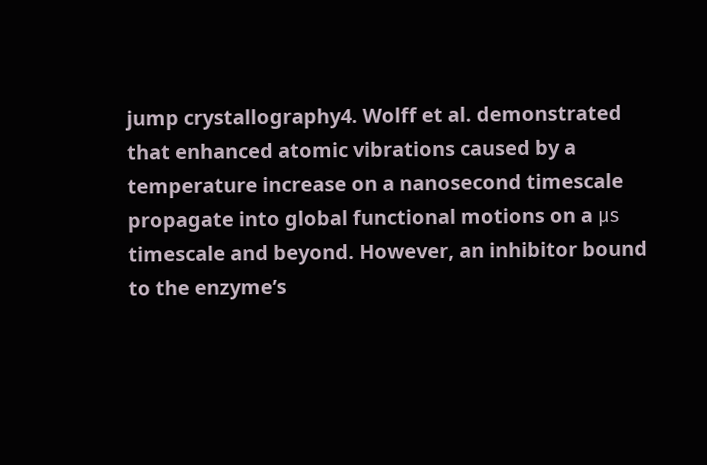jump crystallography4. Wolff et al. demonstrated that enhanced atomic vibrations caused by a temperature increase on a nanosecond timescale propagate into global functional motions on a μs timescale and beyond. However, an inhibitor bound to the enzyme’s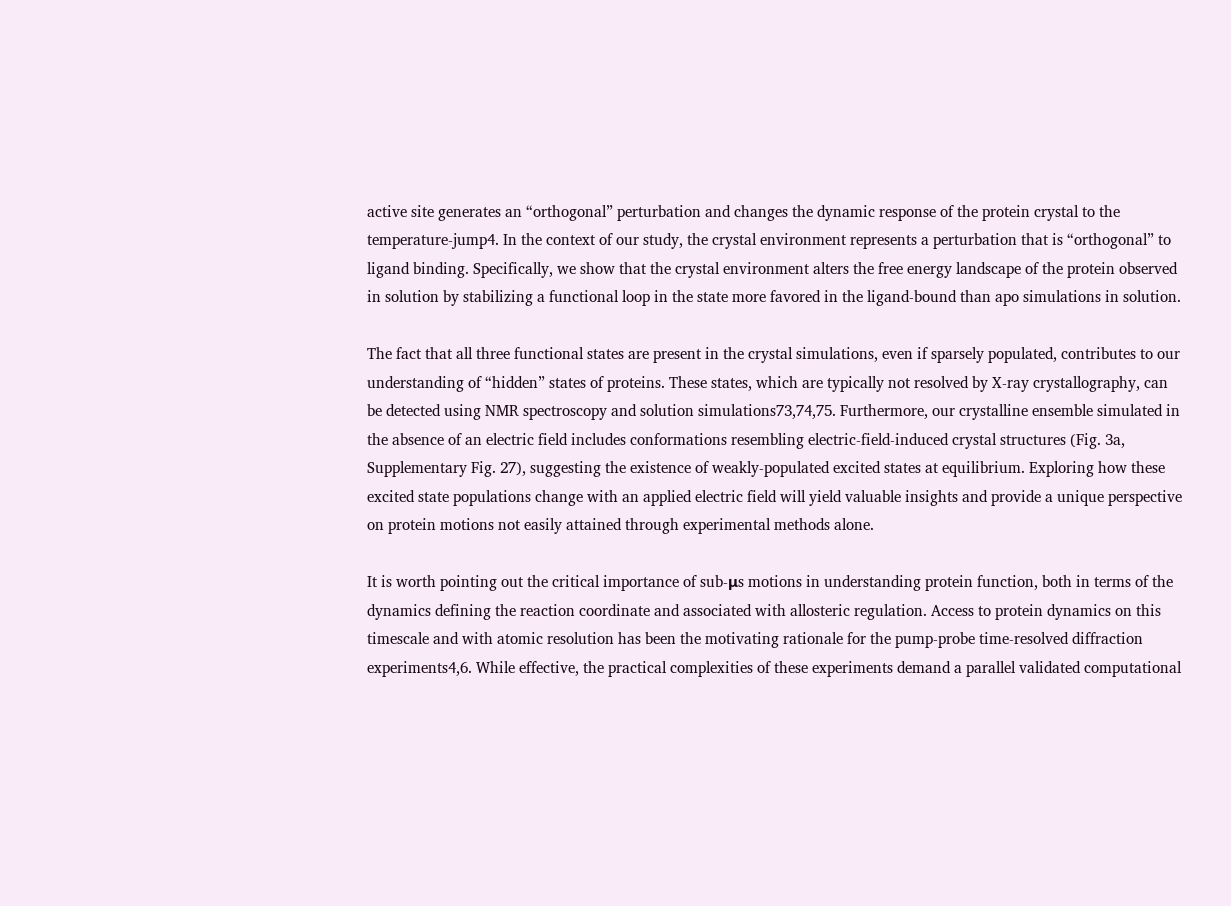active site generates an “orthogonal” perturbation and changes the dynamic response of the protein crystal to the temperature-jump4. In the context of our study, the crystal environment represents a perturbation that is “orthogonal” to ligand binding. Specifically, we show that the crystal environment alters the free energy landscape of the protein observed in solution by stabilizing a functional loop in the state more favored in the ligand-bound than apo simulations in solution.

The fact that all three functional states are present in the crystal simulations, even if sparsely populated, contributes to our understanding of “hidden” states of proteins. These states, which are typically not resolved by X-ray crystallography, can be detected using NMR spectroscopy and solution simulations73,74,75. Furthermore, our crystalline ensemble simulated in the absence of an electric field includes conformations resembling electric-field-induced crystal structures (Fig. 3a, Supplementary Fig. 27), suggesting the existence of weakly-populated excited states at equilibrium. Exploring how these excited state populations change with an applied electric field will yield valuable insights and provide a unique perspective on protein motions not easily attained through experimental methods alone.

It is worth pointing out the critical importance of sub-μs motions in understanding protein function, both in terms of the dynamics defining the reaction coordinate and associated with allosteric regulation. Access to protein dynamics on this timescale and with atomic resolution has been the motivating rationale for the pump-probe time-resolved diffraction experiments4,6. While effective, the practical complexities of these experiments demand a parallel validated computational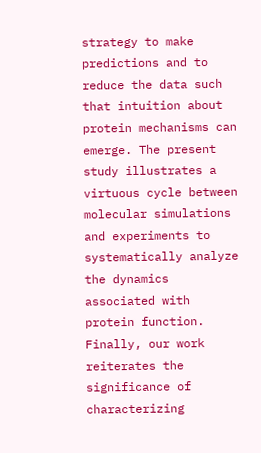strategy to make predictions and to reduce the data such that intuition about protein mechanisms can emerge. The present study illustrates a virtuous cycle between molecular simulations and experiments to systematically analyze the dynamics associated with protein function. Finally, our work reiterates the significance of characterizing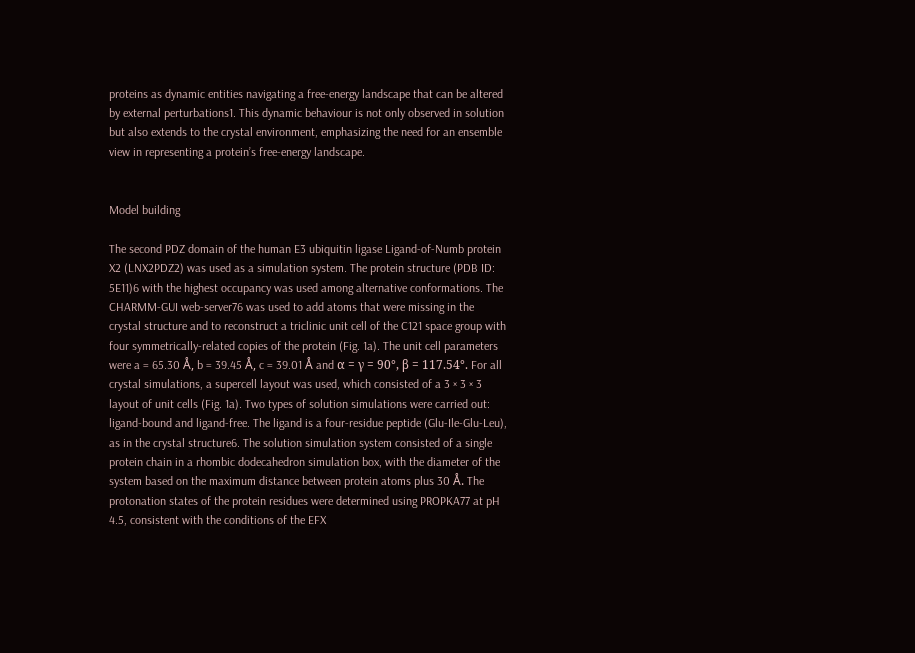proteins as dynamic entities navigating a free-energy landscape that can be altered by external perturbations1. This dynamic behaviour is not only observed in solution but also extends to the crystal environment, emphasizing the need for an ensemble view in representing a protein’s free-energy landscape.


Model building

The second PDZ domain of the human E3 ubiquitin ligase Ligand-of-Numb protein X2 (LNX2PDZ2) was used as a simulation system. The protein structure (PDB ID: 5E11)6 with the highest occupancy was used among alternative conformations. The CHARMM-GUI web-server76 was used to add atoms that were missing in the crystal structure and to reconstruct a triclinic unit cell of the C121 space group with four symmetrically-related copies of the protein (Fig. 1a). The unit cell parameters were a = 65.30 Å, b = 39.45 Å, c = 39.01 Å and α = γ = 90°, β = 117.54°. For all crystal simulations, a supercell layout was used, which consisted of a 3 × 3 × 3 layout of unit cells (Fig. 1a). Two types of solution simulations were carried out: ligand-bound and ligand-free. The ligand is a four-residue peptide (Glu-Ile-Glu-Leu), as in the crystal structure6. The solution simulation system consisted of a single protein chain in a rhombic dodecahedron simulation box, with the diameter of the system based on the maximum distance between protein atoms plus 30 Å. The protonation states of the protein residues were determined using PROPKA77 at pH 4.5, consistent with the conditions of the EFX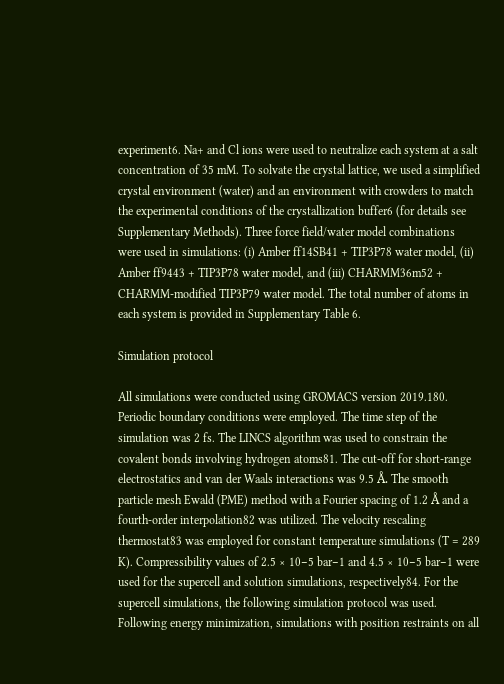experiment6. Na+ and Cl ions were used to neutralize each system at a salt concentration of 35 mM. To solvate the crystal lattice, we used a simplified crystal environment (water) and an environment with crowders to match the experimental conditions of the crystallization buffer6 (for details see Supplementary Methods). Three force field/water model combinations were used in simulations: (i) Amber ff14SB41 + TIP3P78 water model, (ii) Amber ff9443 + TIP3P78 water model, and (iii) CHARMM36m52 + CHARMM-modified TIP3P79 water model. The total number of atoms in each system is provided in Supplementary Table 6.

Simulation protocol

All simulations were conducted using GROMACS version 2019.180. Periodic boundary conditions were employed. The time step of the simulation was 2 fs. The LINCS algorithm was used to constrain the covalent bonds involving hydrogen atoms81. The cut-off for short-range electrostatics and van der Waals interactions was 9.5 Å. The smooth particle mesh Ewald (PME) method with a Fourier spacing of 1.2 Å and a fourth-order interpolation82 was utilized. The velocity rescaling thermostat83 was employed for constant temperature simulations (T = 289 K). Compressibility values of 2.5 × 10−5 bar−1 and 4.5 × 10−5 bar−1 were used for the supercell and solution simulations, respectively84. For the supercell simulations, the following simulation protocol was used. Following energy minimization, simulations with position restraints on all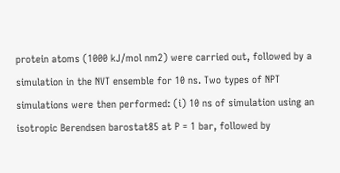protein atoms (1000 kJ/mol nm2) were carried out, followed by a simulation in the NVT ensemble for 10 ns. Two types of NPT simulations were then performed: (i) 10 ns of simulation using an isotropic Berendsen barostat85 at P = 1 bar, followed by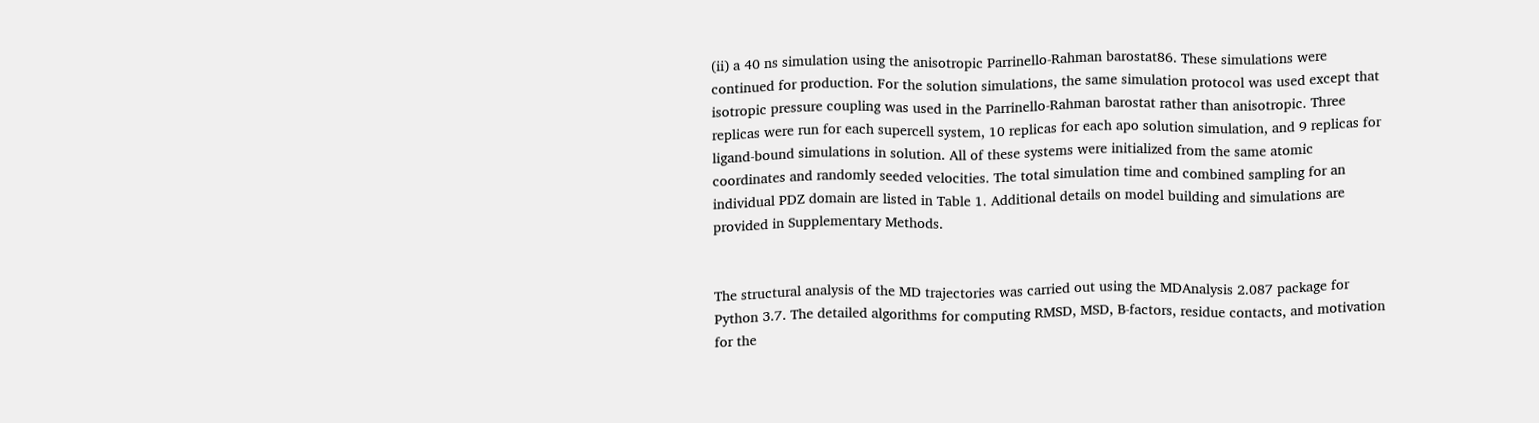(ii) a 40 ns simulation using the anisotropic Parrinello-Rahman barostat86. These simulations were continued for production. For the solution simulations, the same simulation protocol was used except that isotropic pressure coupling was used in the Parrinello-Rahman barostat rather than anisotropic. Three replicas were run for each supercell system, 10 replicas for each apo solution simulation, and 9 replicas for ligand-bound simulations in solution. All of these systems were initialized from the same atomic coordinates and randomly seeded velocities. The total simulation time and combined sampling for an individual PDZ domain are listed in Table 1. Additional details on model building and simulations are provided in Supplementary Methods.


The structural analysis of the MD trajectories was carried out using the MDAnalysis 2.087 package for Python 3.7. The detailed algorithms for computing RMSD, MSD, B-factors, residue contacts, and motivation for the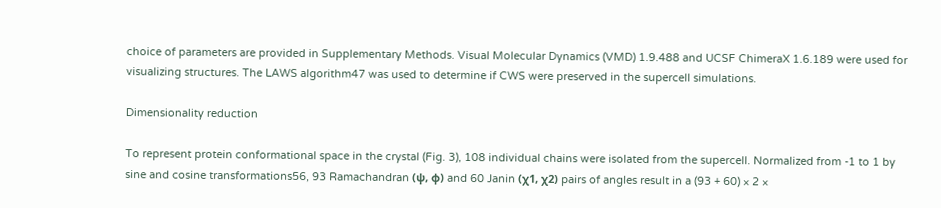choice of parameters are provided in Supplementary Methods. Visual Molecular Dynamics (VMD) 1.9.488 and UCSF ChimeraX 1.6.189 were used for visualizing structures. The LAWS algorithm47 was used to determine if CWS were preserved in the supercell simulations.

Dimensionality reduction

To represent protein conformational space in the crystal (Fig. 3), 108 individual chains were isolated from the supercell. Normalized from -1 to 1 by sine and cosine transformations56, 93 Ramachandran (ψ, ϕ) and 60 Janin (χ1, χ2) pairs of angles result in a (93 + 60) × 2 ×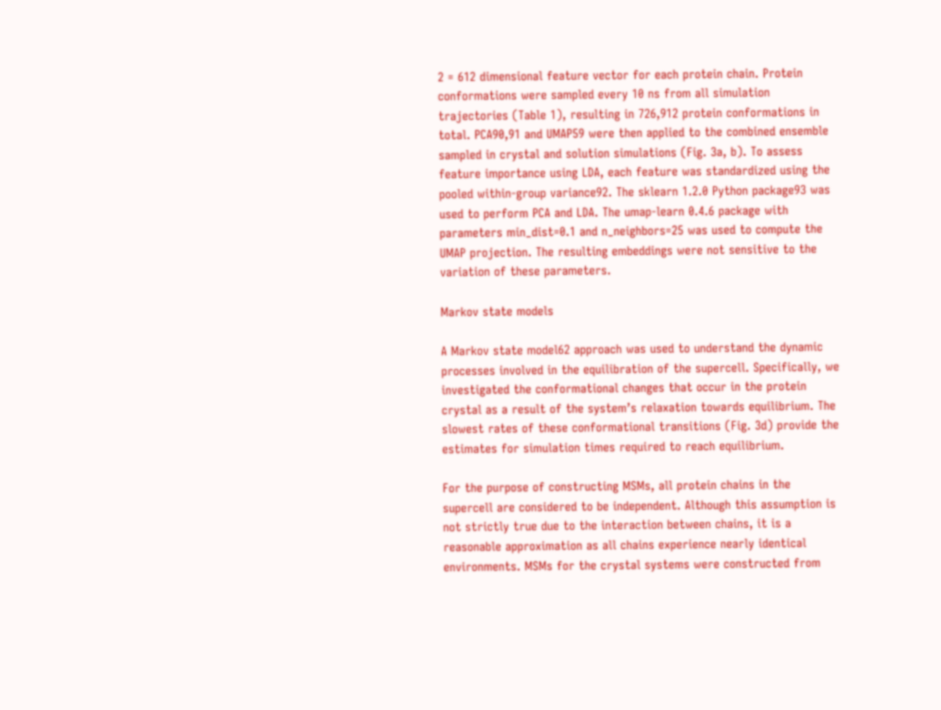2 = 612 dimensional feature vector for each protein chain. Protein conformations were sampled every 10 ns from all simulation trajectories (Table 1), resulting in 726,912 protein conformations in total. PCA90,91 and UMAP59 were then applied to the combined ensemble sampled in crystal and solution simulations (Fig. 3a, b). To assess feature importance using LDA, each feature was standardized using the pooled within-group variance92. The sklearn 1.2.0 Python package93 was used to perform PCA and LDA. The umap-learn 0.4.6 package with parameters min_dist=0.1 and n_neighbors=25 was used to compute the UMAP projection. The resulting embeddings were not sensitive to the variation of these parameters.

Markov state models

A Markov state model62 approach was used to understand the dynamic processes involved in the equilibration of the supercell. Specifically, we investigated the conformational changes that occur in the protein crystal as a result of the system’s relaxation towards equilibrium. The slowest rates of these conformational transitions (Fig. 3d) provide the estimates for simulation times required to reach equilibrium.

For the purpose of constructing MSMs, all protein chains in the supercell are considered to be independent. Although this assumption is not strictly true due to the interaction between chains, it is a reasonable approximation as all chains experience nearly identical environments. MSMs for the crystal systems were constructed from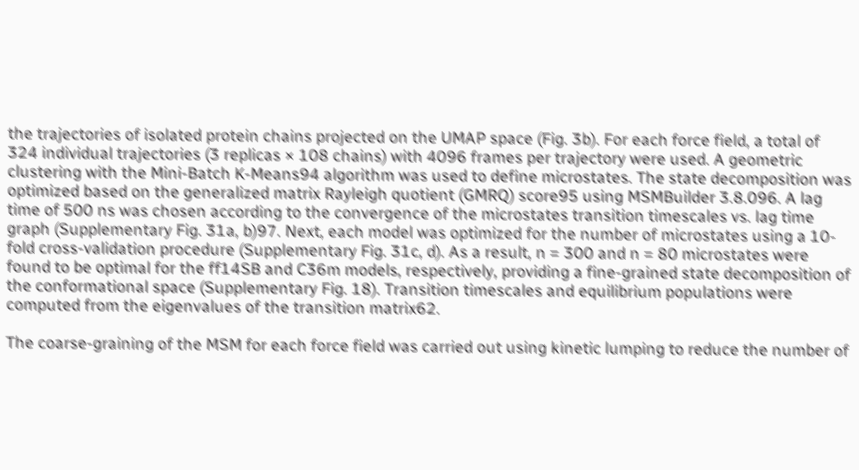the trajectories of isolated protein chains projected on the UMAP space (Fig. 3b). For each force field, a total of 324 individual trajectories (3 replicas × 108 chains) with 4096 frames per trajectory were used. A geometric clustering with the Mini-Batch K-Means94 algorithm was used to define microstates. The state decomposition was optimized based on the generalized matrix Rayleigh quotient (GMRQ) score95 using MSMBuilder 3.8.096. A lag time of 500 ns was chosen according to the convergence of the microstates transition timescales vs. lag time graph (Supplementary Fig. 31a, b)97. Next, each model was optimized for the number of microstates using a 10-fold cross-validation procedure (Supplementary Fig. 31c, d). As a result, n = 300 and n = 80 microstates were found to be optimal for the ff14SB and C36m models, respectively, providing a fine-grained state decomposition of the conformational space (Supplementary Fig. 18). Transition timescales and equilibrium populations were computed from the eigenvalues of the transition matrix62.

The coarse-graining of the MSM for each force field was carried out using kinetic lumping to reduce the number of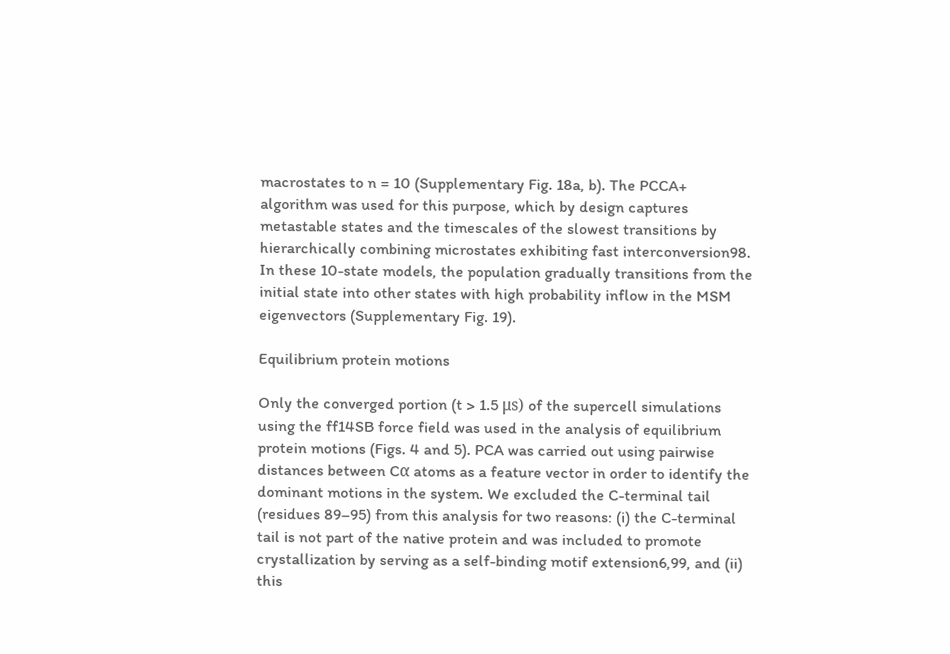macrostates to n = 10 (Supplementary Fig. 18a, b). The PCCA+ algorithm was used for this purpose, which by design captures metastable states and the timescales of the slowest transitions by hierarchically combining microstates exhibiting fast interconversion98. In these 10-state models, the population gradually transitions from the initial state into other states with high probability inflow in the MSM eigenvectors (Supplementary Fig. 19).

Equilibrium protein motions

Only the converged portion (t > 1.5 μs) of the supercell simulations using the ff14SB force field was used in the analysis of equilibrium protein motions (Figs. 4 and 5). PCA was carried out using pairwise distances between Cα atoms as a feature vector in order to identify the dominant motions in the system. We excluded the C-terminal tail (residues 89–95) from this analysis for two reasons: (i) the C-terminal tail is not part of the native protein and was included to promote crystallization by serving as a self-binding motif extension6,99, and (ii) this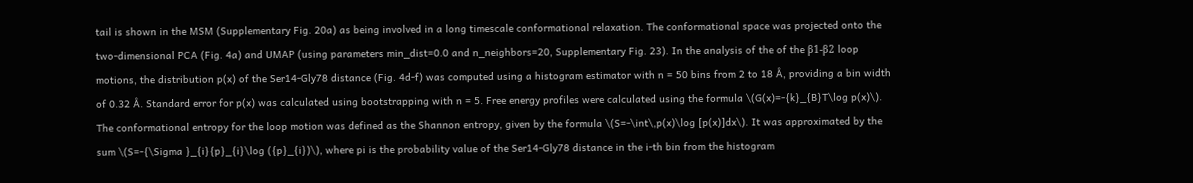tail is shown in the MSM (Supplementary Fig. 20a) as being involved in a long timescale conformational relaxation. The conformational space was projected onto the two-dimensional PCA (Fig. 4a) and UMAP (using parameters min_dist=0.0 and n_neighbors=20, Supplementary Fig. 23). In the analysis of the of the β1-β2 loop motions, the distribution p(x) of the Ser14-Gly78 distance (Fig. 4d-f) was computed using a histogram estimator with n = 50 bins from 2 to 18 Å, providing a bin width of 0.32 Å. Standard error for p(x) was calculated using bootstrapping with n = 5. Free energy profiles were calculated using the formula \(G(x)=-{k}_{B}T\log p(x)\). The conformational entropy for the loop motion was defined as the Shannon entropy, given by the formula \(S=-\int\,p(x)\log [p(x)]dx\). It was approximated by the sum \(S=-{\Sigma }_{i}{p}_{i}\log ({p}_{i})\), where pi is the probability value of the Ser14-Gly78 distance in the i-th bin from the histogram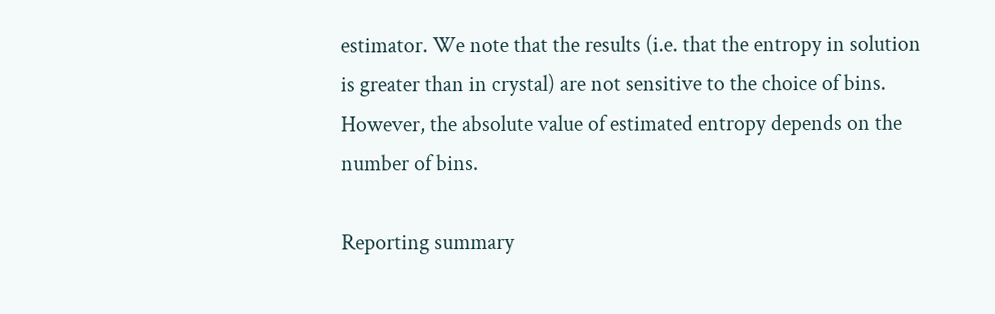estimator. We note that the results (i.e. that the entropy in solution is greater than in crystal) are not sensitive to the choice of bins. However, the absolute value of estimated entropy depends on the number of bins.

Reporting summary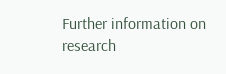Further information on research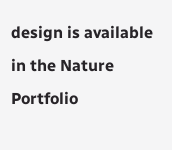design is available in the Nature Portfolio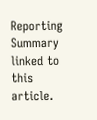Reporting Summary linked to this article.